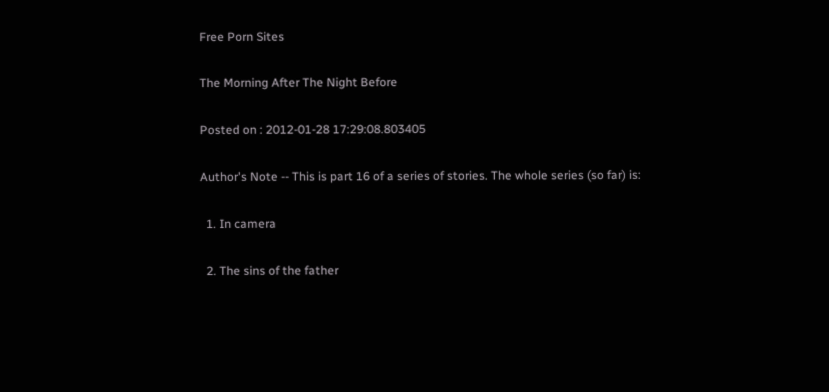Free Porn Sites

The Morning After The Night Before

Posted on : 2012-01-28 17:29:08.803405

Author's Note -- This is part 16 of a series of stories. The whole series (so far) is:

  1. In camera

  2. The sins of the father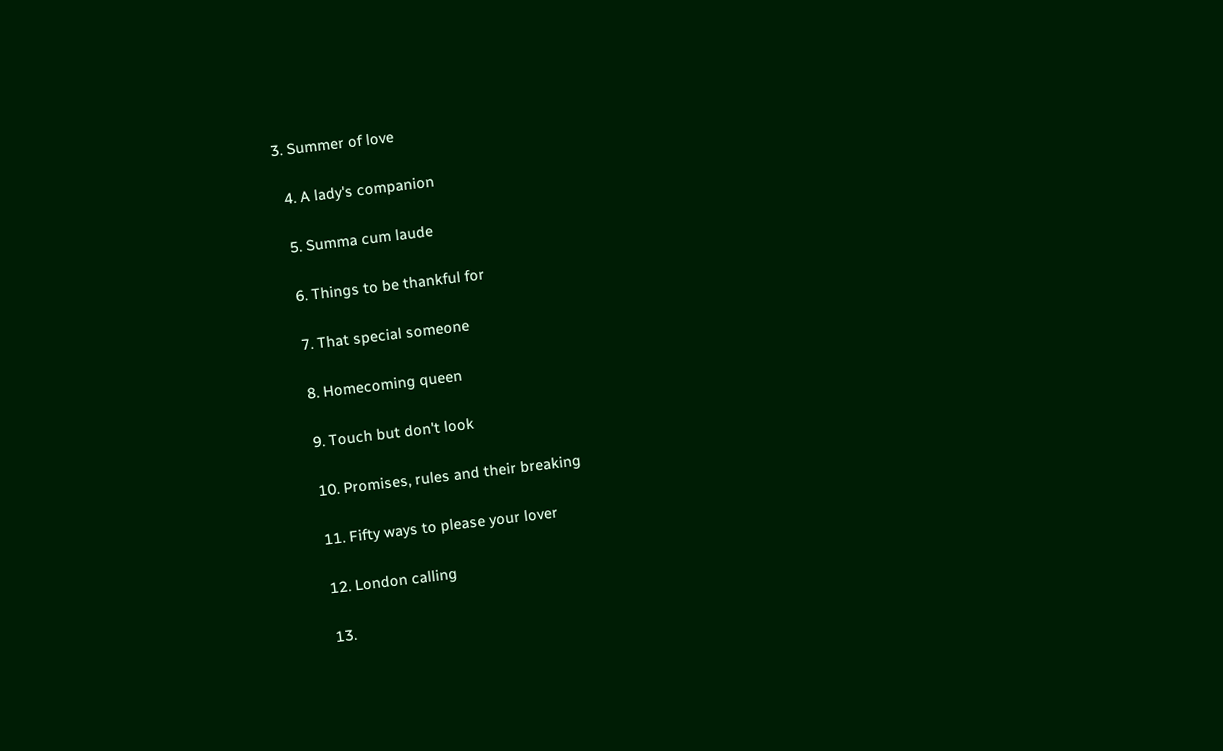3. Summer of love

  4. A lady's companion

  5. Summa cum laude

  6. Things to be thankful for

  7. That special someone

  8. Homecoming queen

  9. Touch but don't look

  10. Promises, rules and their breaking

  11. Fifty ways to please your lover

  12. London calling

  13.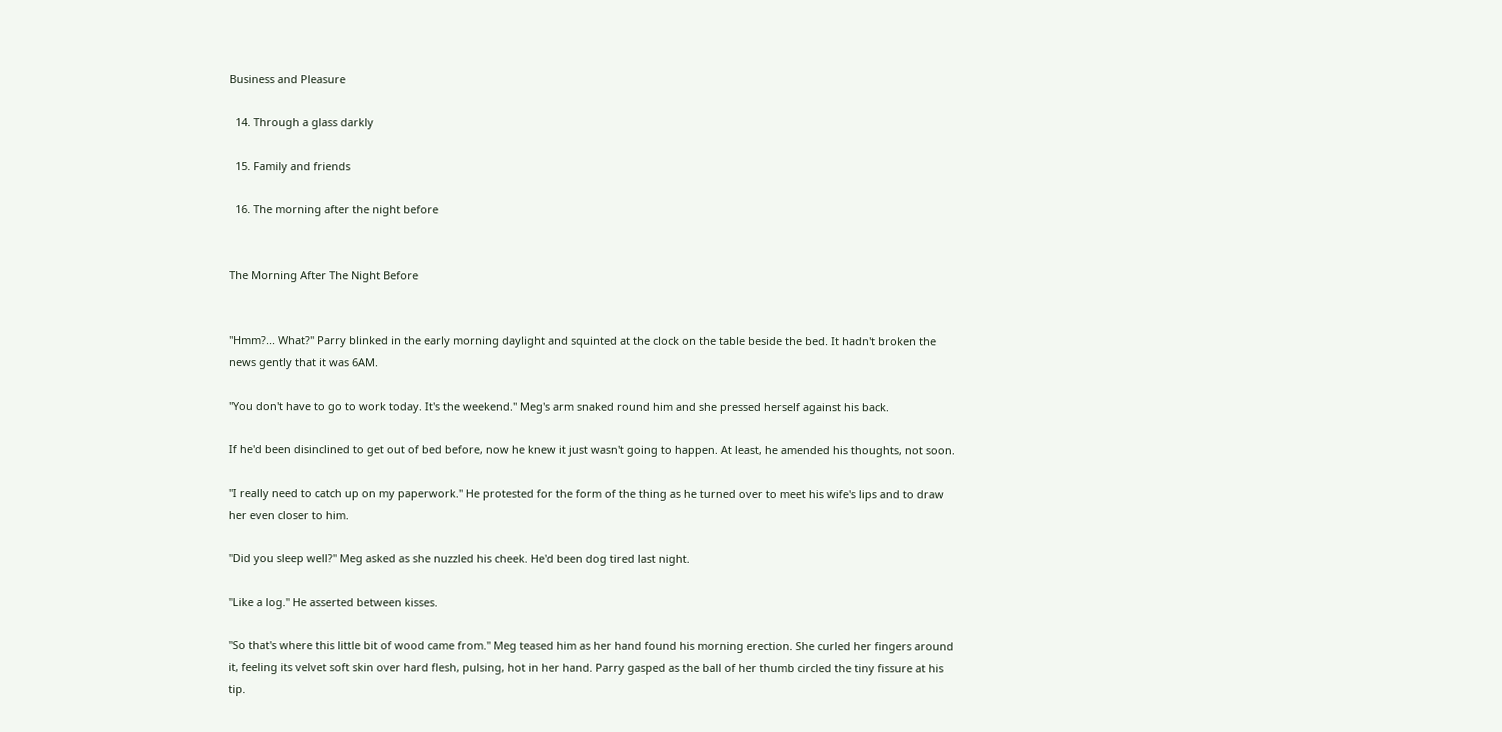Business and Pleasure

  14. Through a glass darkly

  15. Family and friends

  16. The morning after the night before


The Morning After The Night Before


"Hmm?... What?" Parry blinked in the early morning daylight and squinted at the clock on the table beside the bed. It hadn't broken the news gently that it was 6AM.

"You don't have to go to work today. It's the weekend." Meg's arm snaked round him and she pressed herself against his back.

If he'd been disinclined to get out of bed before, now he knew it just wasn't going to happen. At least, he amended his thoughts, not soon.

"I really need to catch up on my paperwork." He protested for the form of the thing as he turned over to meet his wife's lips and to draw her even closer to him.

"Did you sleep well?" Meg asked as she nuzzled his cheek. He'd been dog tired last night.

"Like a log." He asserted between kisses.

"So that's where this little bit of wood came from." Meg teased him as her hand found his morning erection. She curled her fingers around it, feeling its velvet soft skin over hard flesh, pulsing, hot in her hand. Parry gasped as the ball of her thumb circled the tiny fissure at his tip.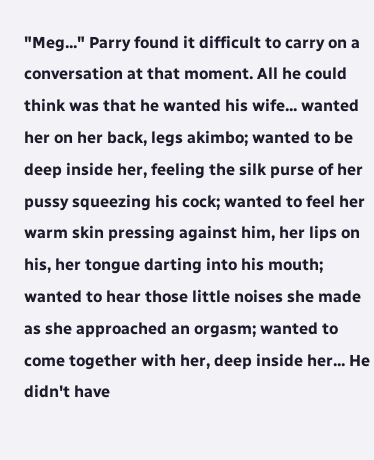"Meg..." Parry found it difficult to carry on a conversation at that moment. All he could think was that he wanted his wife... wanted her on her back, legs akimbo; wanted to be deep inside her, feeling the silk purse of her pussy squeezing his cock; wanted to feel her warm skin pressing against him, her lips on his, her tongue darting into his mouth; wanted to hear those little noises she made as she approached an orgasm; wanted to come together with her, deep inside her... He didn't have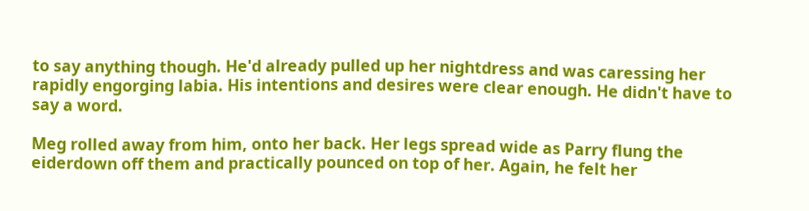to say anything though. He'd already pulled up her nightdress and was caressing her rapidly engorging labia. His intentions and desires were clear enough. He didn't have to say a word.

Meg rolled away from him, onto her back. Her legs spread wide as Parry flung the eiderdown off them and practically pounced on top of her. Again, he felt her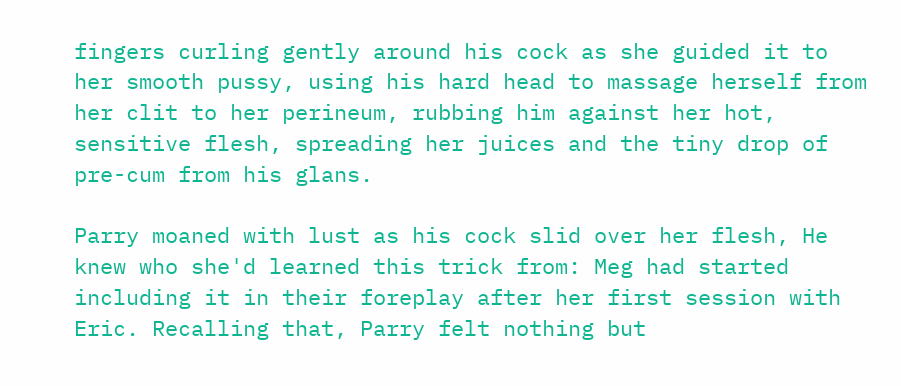fingers curling gently around his cock as she guided it to her smooth pussy, using his hard head to massage herself from her clit to her perineum, rubbing him against her hot, sensitive flesh, spreading her juices and the tiny drop of pre-cum from his glans.

Parry moaned with lust as his cock slid over her flesh, He knew who she'd learned this trick from: Meg had started including it in their foreplay after her first session with Eric. Recalling that, Parry felt nothing but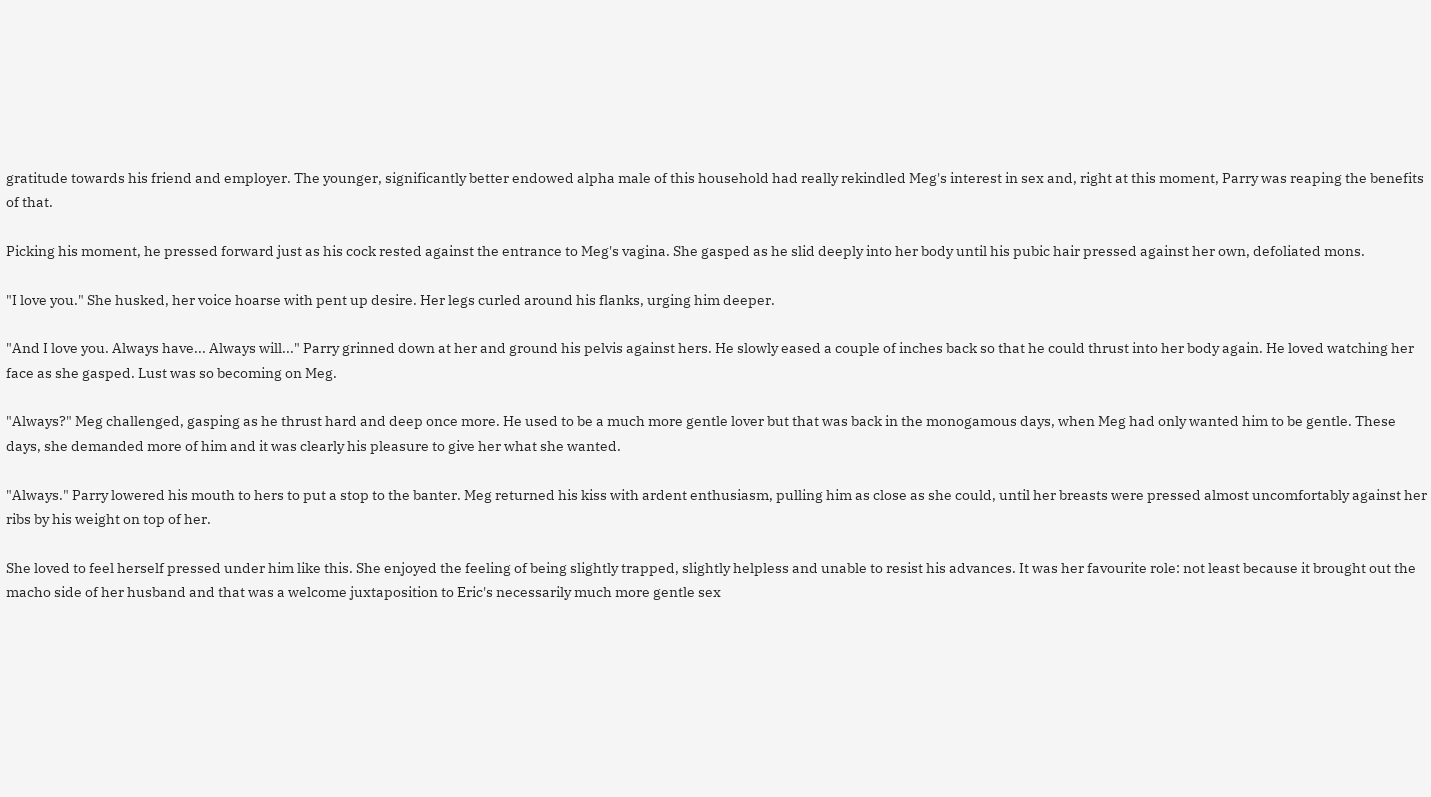gratitude towards his friend and employer. The younger, significantly better endowed alpha male of this household had really rekindled Meg's interest in sex and, right at this moment, Parry was reaping the benefits of that.

Picking his moment, he pressed forward just as his cock rested against the entrance to Meg's vagina. She gasped as he slid deeply into her body until his pubic hair pressed against her own, defoliated mons.

"I love you." She husked, her voice hoarse with pent up desire. Her legs curled around his flanks, urging him deeper.

"And I love you. Always have... Always will..." Parry grinned down at her and ground his pelvis against hers. He slowly eased a couple of inches back so that he could thrust into her body again. He loved watching her face as she gasped. Lust was so becoming on Meg.

"Always?" Meg challenged, gasping as he thrust hard and deep once more. He used to be a much more gentle lover but that was back in the monogamous days, when Meg had only wanted him to be gentle. These days, she demanded more of him and it was clearly his pleasure to give her what she wanted.

"Always." Parry lowered his mouth to hers to put a stop to the banter. Meg returned his kiss with ardent enthusiasm, pulling him as close as she could, until her breasts were pressed almost uncomfortably against her ribs by his weight on top of her.

She loved to feel herself pressed under him like this. She enjoyed the feeling of being slightly trapped, slightly helpless and unable to resist his advances. It was her favourite role: not least because it brought out the macho side of her husband and that was a welcome juxtaposition to Eric's necessarily much more gentle sex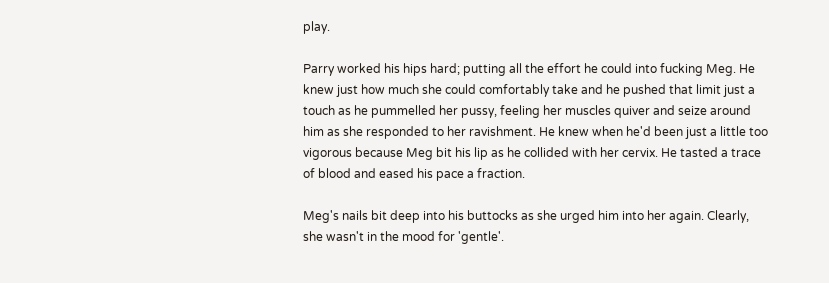play.

Parry worked his hips hard; putting all the effort he could into fucking Meg. He knew just how much she could comfortably take and he pushed that limit just a touch as he pummelled her pussy, feeling her muscles quiver and seize around him as she responded to her ravishment. He knew when he'd been just a little too vigorous because Meg bit his lip as he collided with her cervix. He tasted a trace of blood and eased his pace a fraction.

Meg's nails bit deep into his buttocks as she urged him into her again. Clearly, she wasn't in the mood for 'gentle'.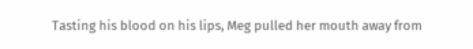Tasting his blood on his lips, Meg pulled her mouth away from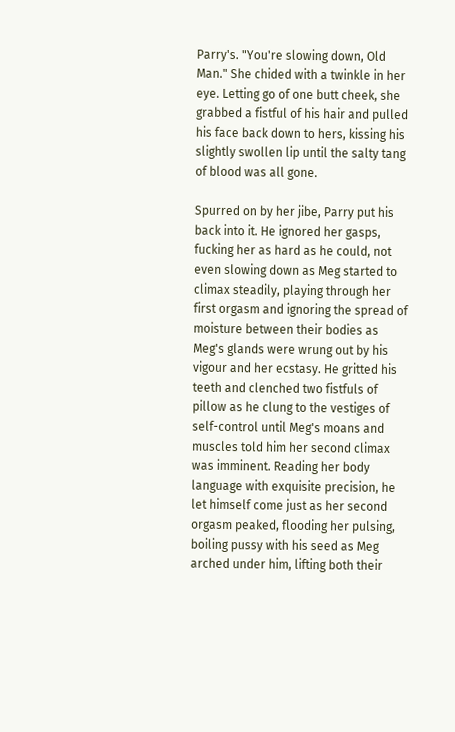Parry's. "You're slowing down, Old Man." She chided with a twinkle in her eye. Letting go of one butt cheek, she grabbed a fistful of his hair and pulled his face back down to hers, kissing his slightly swollen lip until the salty tang of blood was all gone.

Spurred on by her jibe, Parry put his back into it. He ignored her gasps, fucking her as hard as he could, not even slowing down as Meg started to climax steadily, playing through her first orgasm and ignoring the spread of moisture between their bodies as Meg's glands were wrung out by his vigour and her ecstasy. He gritted his teeth and clenched two fistfuls of pillow as he clung to the vestiges of self-control until Meg's moans and muscles told him her second climax was imminent. Reading her body language with exquisite precision, he let himself come just as her second orgasm peaked, flooding her pulsing, boiling pussy with his seed as Meg arched under him, lifting both their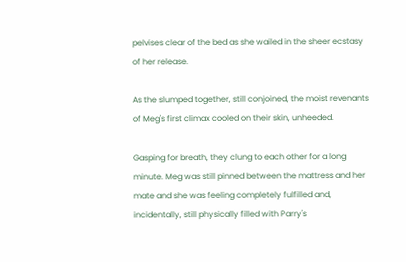pelvises clear of the bed as she wailed in the sheer ecstasy of her release.

As the slumped together, still conjoined, the moist revenants of Meg's first climax cooled on their skin, unheeded.

Gasping for breath, they clung to each other for a long minute. Meg was still pinned between the mattress and her mate and she was feeling completely fulfilled and, incidentally, still physically filled with Parry's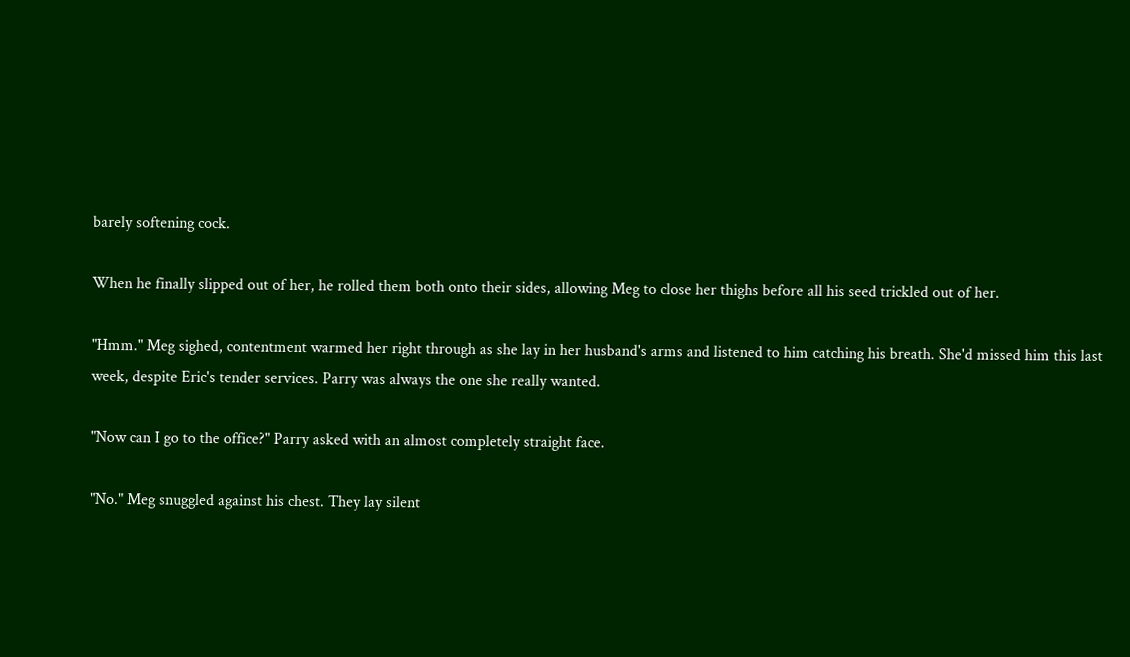barely softening cock.

When he finally slipped out of her, he rolled them both onto their sides, allowing Meg to close her thighs before all his seed trickled out of her.

"Hmm." Meg sighed, contentment warmed her right through as she lay in her husband's arms and listened to him catching his breath. She'd missed him this last week, despite Eric's tender services. Parry was always the one she really wanted.

"Now can I go to the office?" Parry asked with an almost completely straight face.

"No." Meg snuggled against his chest. They lay silent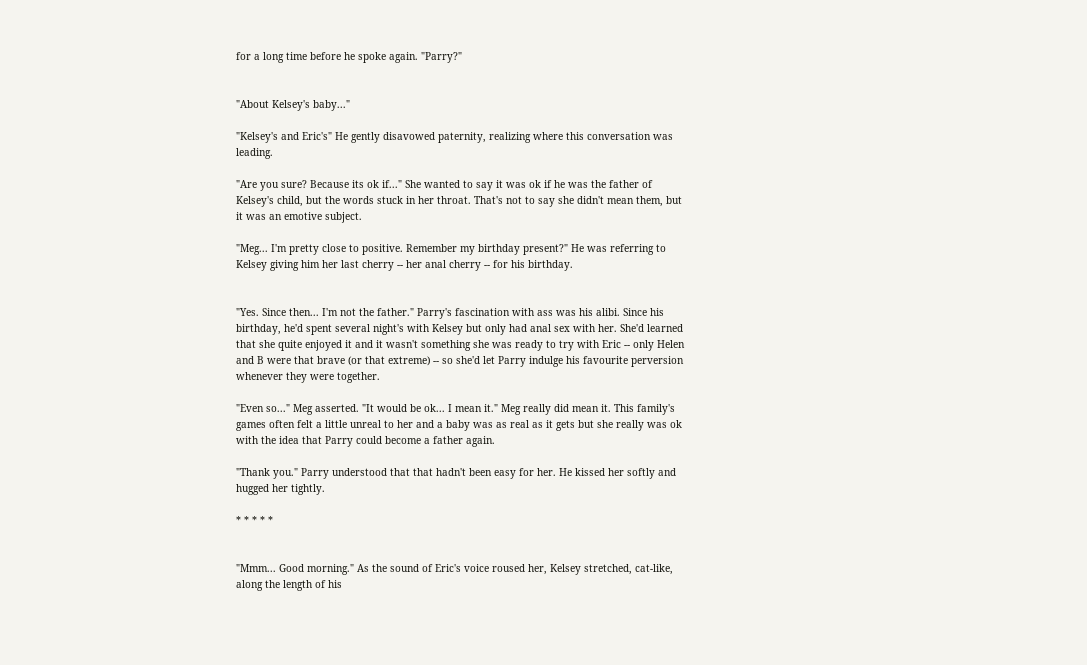for a long time before he spoke again. "Parry?"


"About Kelsey's baby..."

"Kelsey's and Eric's" He gently disavowed paternity, realizing where this conversation was leading.

"Are you sure? Because its ok if..." She wanted to say it was ok if he was the father of Kelsey's child, but the words stuck in her throat. That's not to say she didn't mean them, but it was an emotive subject.

"Meg... I'm pretty close to positive. Remember my birthday present?" He was referring to Kelsey giving him her last cherry -- her anal cherry -- for his birthday.


"Yes. Since then... I'm not the father." Parry's fascination with ass was his alibi. Since his birthday, he'd spent several night's with Kelsey but only had anal sex with her. She'd learned that she quite enjoyed it and it wasn't something she was ready to try with Eric -- only Helen and B were that brave (or that extreme) -- so she'd let Parry indulge his favourite perversion whenever they were together.

"Even so..." Meg asserted. "It would be ok... I mean it." Meg really did mean it. This family's games often felt a little unreal to her and a baby was as real as it gets but she really was ok with the idea that Parry could become a father again.

"Thank you." Parry understood that that hadn't been easy for her. He kissed her softly and hugged her tightly.

* * * * *


"Mmm... Good morning." As the sound of Eric's voice roused her, Kelsey stretched, cat-like, along the length of his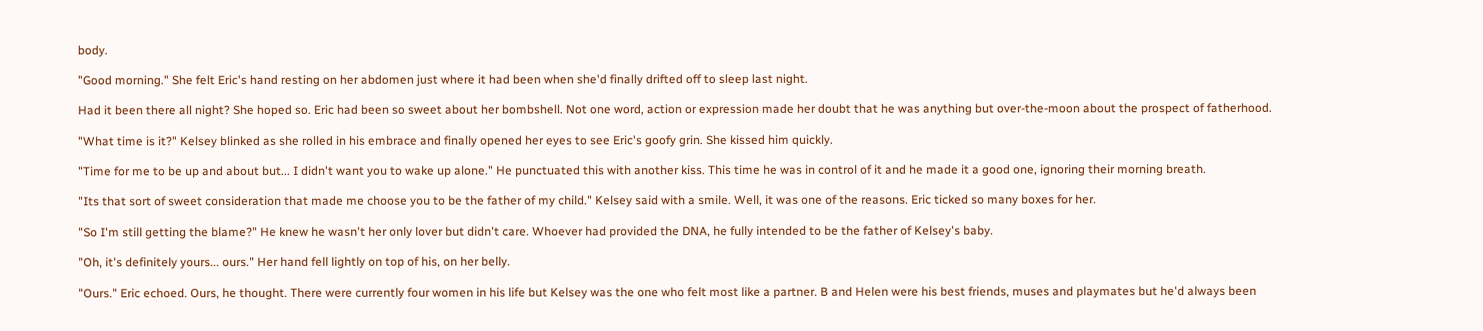body.

"Good morning." She felt Eric's hand resting on her abdomen just where it had been when she'd finally drifted off to sleep last night.

Had it been there all night? She hoped so. Eric had been so sweet about her bombshell. Not one word, action or expression made her doubt that he was anything but over-the-moon about the prospect of fatherhood.

"What time is it?" Kelsey blinked as she rolled in his embrace and finally opened her eyes to see Eric's goofy grin. She kissed him quickly.

"Time for me to be up and about but... I didn't want you to wake up alone." He punctuated this with another kiss. This time he was in control of it and he made it a good one, ignoring their morning breath.

"Its that sort of sweet consideration that made me choose you to be the father of my child." Kelsey said with a smile. Well, it was one of the reasons. Eric ticked so many boxes for her.

"So I'm still getting the blame?" He knew he wasn't her only lover but didn't care. Whoever had provided the DNA, he fully intended to be the father of Kelsey's baby.

"Oh, it's definitely yours... ours." Her hand fell lightly on top of his, on her belly.

"Ours." Eric echoed. Ours, he thought. There were currently four women in his life but Kelsey was the one who felt most like a partner. B and Helen were his best friends, muses and playmates but he'd always been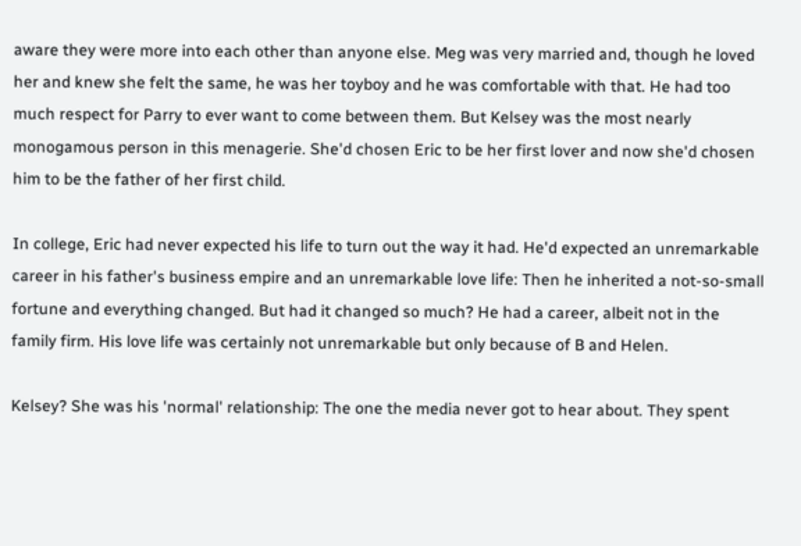aware they were more into each other than anyone else. Meg was very married and, though he loved her and knew she felt the same, he was her toyboy and he was comfortable with that. He had too much respect for Parry to ever want to come between them. But Kelsey was the most nearly monogamous person in this menagerie. She'd chosen Eric to be her first lover and now she'd chosen him to be the father of her first child.

In college, Eric had never expected his life to turn out the way it had. He'd expected an unremarkable career in his father's business empire and an unremarkable love life: Then he inherited a not-so-small fortune and everything changed. But had it changed so much? He had a career, albeit not in the family firm. His love life was certainly not unremarkable but only because of B and Helen.

Kelsey? She was his 'normal' relationship: The one the media never got to hear about. They spent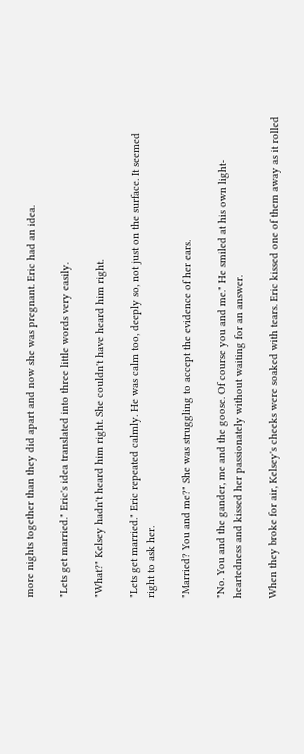more nights together than they did apart and now she was pregnant. Eric had an idea.

"Lets get married." Eric's idea translated into three little words very easily.

"What?" Kelsey hadn't heard him right. She couldn't have heard him right.

"Lets get married." Eric repeated calmly. He was calm too, deeply so, not just on the surface. It seemed right to ask her.

"Married? You and me?" She was struggling to accept the evidence of her ears.

"No. You and the gander, me and the goose. Of course you and me." He smiled at his own light-heartedness and kissed her passionately without waiting for an answer.

When they broke for air, Kelsey's cheeks were soaked with tears. Eric kissed one of them away as it rolled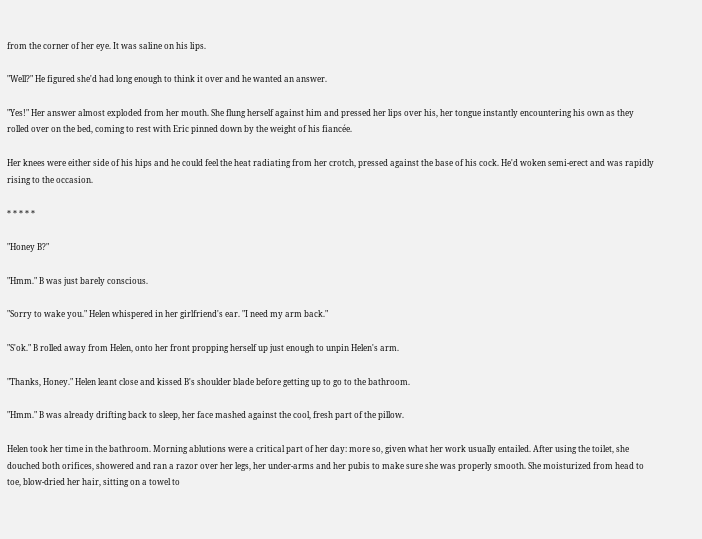from the corner of her eye. It was saline on his lips.

"Well?" He figured she'd had long enough to think it over and he wanted an answer.

"Yes!" Her answer almost exploded from her mouth. She flung herself against him and pressed her lips over his, her tongue instantly encountering his own as they rolled over on the bed, coming to rest with Eric pinned down by the weight of his fiancée.

Her knees were either side of his hips and he could feel the heat radiating from her crotch, pressed against the base of his cock. He'd woken semi-erect and was rapidly rising to the occasion.

* * * * *

"Honey B?"

"Hmm." B was just barely conscious.

"Sorry to wake you." Helen whispered in her girlfriend's ear. "I need my arm back."

"S'ok." B rolled away from Helen, onto her front propping herself up just enough to unpin Helen's arm.

"Thanks, Honey." Helen leant close and kissed B's shoulder blade before getting up to go to the bathroom.

"Hmm." B was already drifting back to sleep, her face mashed against the cool, fresh part of the pillow.

Helen took her time in the bathroom. Morning ablutions were a critical part of her day: more so, given what her work usually entailed. After using the toilet, she douched both orifices, showered and ran a razor over her legs, her under-arms and her pubis to make sure she was properly smooth. She moisturized from head to toe, blow-dried her hair, sitting on a towel to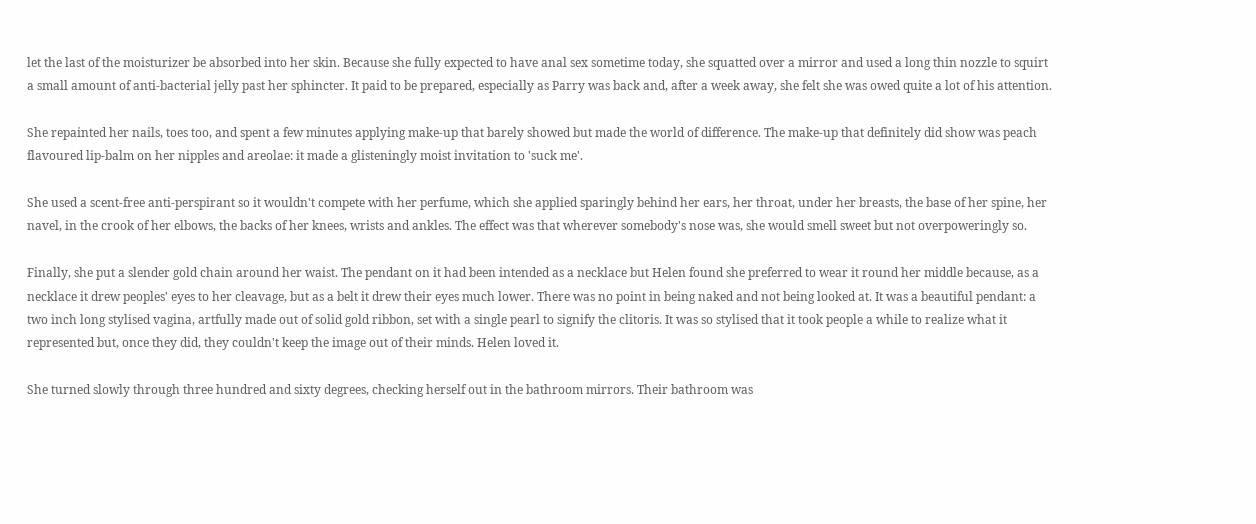let the last of the moisturizer be absorbed into her skin. Because she fully expected to have anal sex sometime today, she squatted over a mirror and used a long thin nozzle to squirt a small amount of anti-bacterial jelly past her sphincter. It paid to be prepared, especially as Parry was back and, after a week away, she felt she was owed quite a lot of his attention.

She repainted her nails, toes too, and spent a few minutes applying make-up that barely showed but made the world of difference. The make-up that definitely did show was peach flavoured lip-balm on her nipples and areolae: it made a glisteningly moist invitation to 'suck me'.

She used a scent-free anti-perspirant so it wouldn't compete with her perfume, which she applied sparingly behind her ears, her throat, under her breasts, the base of her spine, her navel, in the crook of her elbows, the backs of her knees, wrists and ankles. The effect was that wherever somebody's nose was, she would smell sweet but not overpoweringly so.

Finally, she put a slender gold chain around her waist. The pendant on it had been intended as a necklace but Helen found she preferred to wear it round her middle because, as a necklace it drew peoples' eyes to her cleavage, but as a belt it drew their eyes much lower. There was no point in being naked and not being looked at. It was a beautiful pendant: a two inch long stylised vagina, artfully made out of solid gold ribbon, set with a single pearl to signify the clitoris. It was so stylised that it took people a while to realize what it represented but, once they did, they couldn't keep the image out of their minds. Helen loved it.

She turned slowly through three hundred and sixty degrees, checking herself out in the bathroom mirrors. Their bathroom was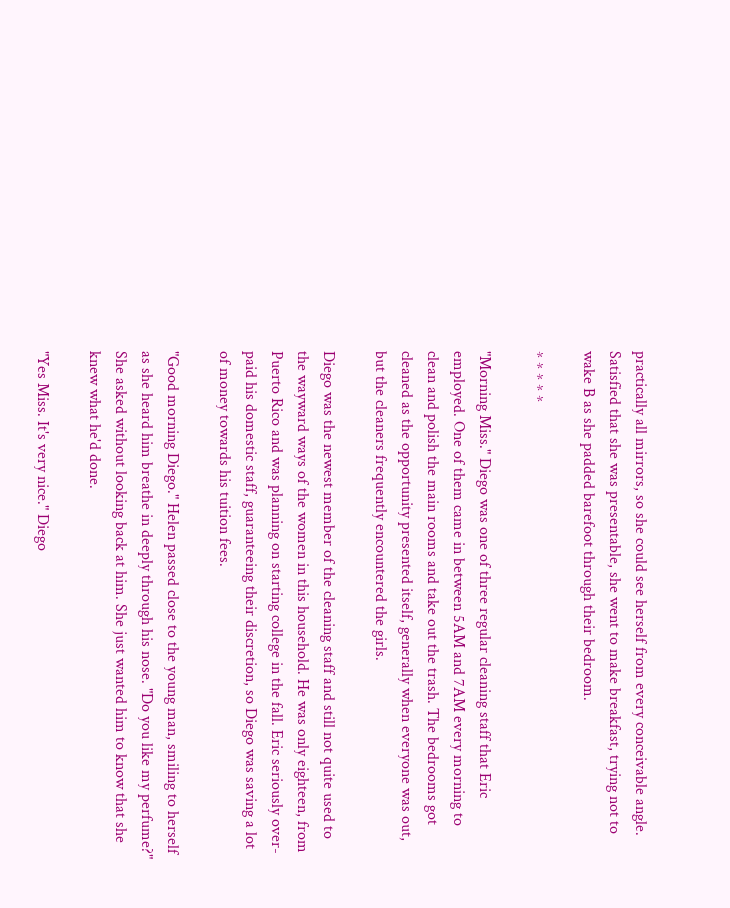practically all mirrors, so she could see herself from every conceivable angle. Satisfied that she was presentable, she went to make breakfast, trying not to wake B as she padded barefoot through their bedroom.

* * * * *

"Morning Miss." Diego was one of three regular cleaning staff that Eric employed. One of them came in between 5AM and 7AM every morning to clean and polish the main rooms and take out the trash. The bedrooms got cleaned as the opportunity presented itself, generally when everyone was out, but the cleaners frequently encountered the girls.

Diego was the newest member of the cleaning staff and still not quite used to the wayward ways of the women in this household. He was only eighteen, from Puerto Rico and was planning on starting college in the fall. Eric seriously over-paid his domestic staff, guaranteeing their discretion, so Diego was saving a lot of money towards his tuition fees.

"Good morning Diego." Helen passed close to the young man, smiling to herself as she heard him breathe in deeply through his nose. "Do you like my perfume?" She asked without looking back at him. She just wanted him to know that she knew what he'd done.

"Yes Miss. It's very nice." Diego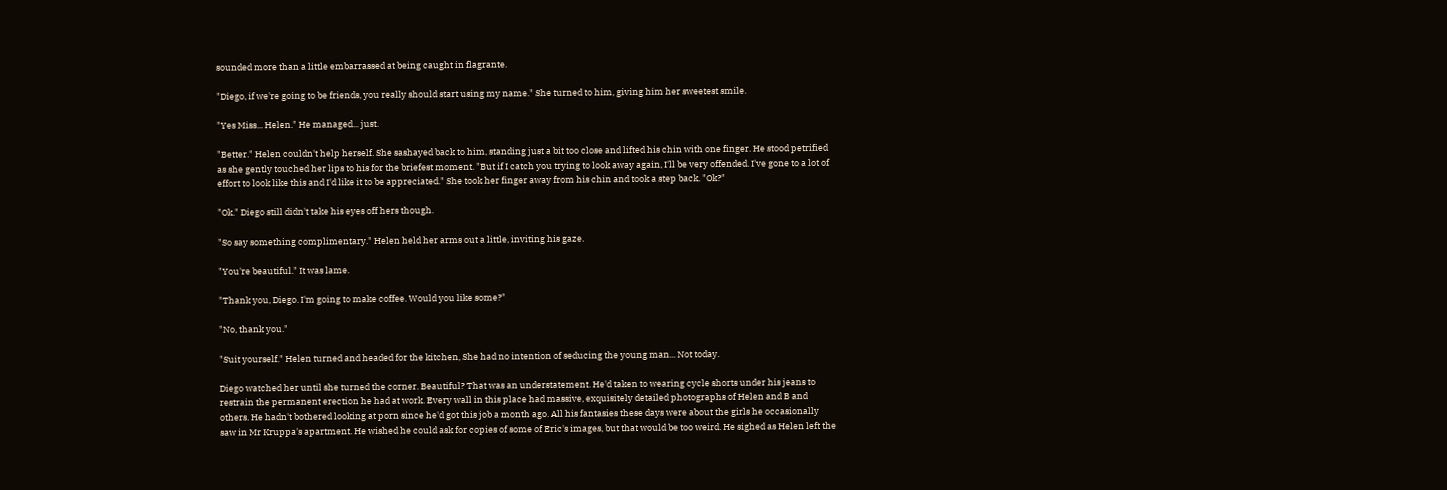sounded more than a little embarrassed at being caught in flagrante.

"Diego, if we're going to be friends, you really should start using my name." She turned to him, giving him her sweetest smile.

"Yes Miss... Helen." He managed... just.

"Better." Helen couldn't help herself. She sashayed back to him, standing just a bit too close and lifted his chin with one finger. He stood petrified as she gently touched her lips to his for the briefest moment. "But if I catch you trying to look away again, I'll be very offended. I've gone to a lot of effort to look like this and I'd like it to be appreciated." She took her finger away from his chin and took a step back. "Ok?"

"Ok." Diego still didn't take his eyes off hers though.

"So say something complimentary." Helen held her arms out a little, inviting his gaze.

"You're beautiful." It was lame.

"Thank you, Diego. I'm going to make coffee. Would you like some?"

"No, thank you."

"Suit yourself." Helen turned and headed for the kitchen, She had no intention of seducing the young man... Not today.

Diego watched her until she turned the corner. Beautiful? That was an understatement. He'd taken to wearing cycle shorts under his jeans to restrain the permanent erection he had at work. Every wall in this place had massive, exquisitely detailed photographs of Helen and B and others. He hadn't bothered looking at porn since he'd got this job a month ago. All his fantasies these days were about the girls he occasionally saw in Mr Kruppa's apartment. He wished he could ask for copies of some of Eric's images, but that would be too weird. He sighed as Helen left the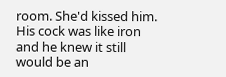room. She'd kissed him. His cock was like iron and he knew it still would be an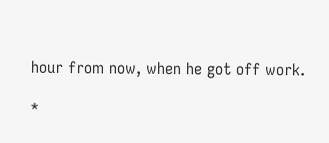hour from now, when he got off work.

*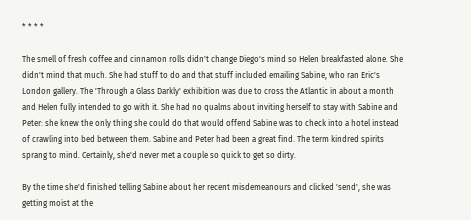* * * *

The smell of fresh coffee and cinnamon rolls didn't change Diego's mind so Helen breakfasted alone. She didn't mind that much. She had stuff to do and that stuff included emailing Sabine, who ran Eric's London gallery. The 'Through a Glass Darkly' exhibition was due to cross the Atlantic in about a month and Helen fully intended to go with it. She had no qualms about inviting herself to stay with Sabine and Peter: she knew the only thing she could do that would offend Sabine was to check into a hotel instead of crawling into bed between them. Sabine and Peter had been a great find. The term kindred spirits sprang to mind. Certainly, she'd never met a couple so quick to get so dirty.

By the time she'd finished telling Sabine about her recent misdemeanours and clicked 'send', she was getting moist at the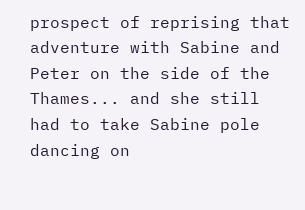prospect of reprising that adventure with Sabine and Peter on the side of the Thames... and she still had to take Sabine pole dancing on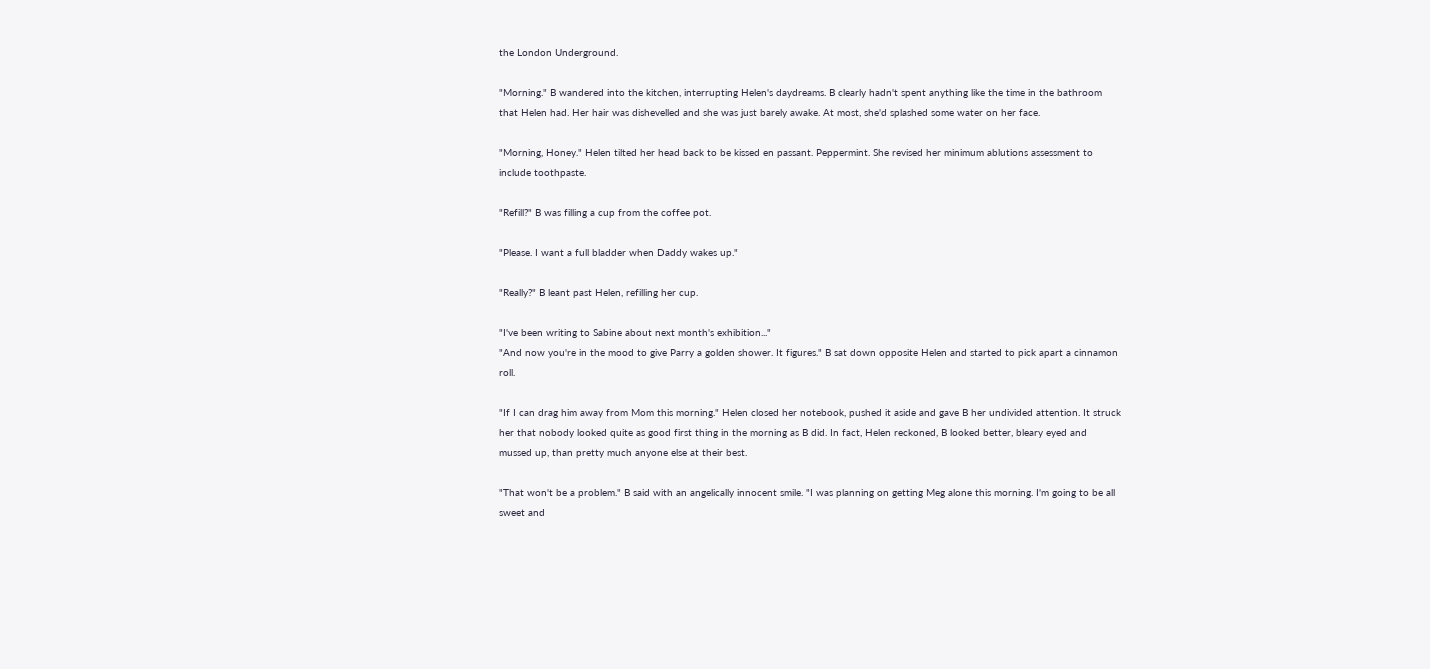the London Underground.

"Morning." B wandered into the kitchen, interrupting Helen's daydreams. B clearly hadn't spent anything like the time in the bathroom that Helen had. Her hair was dishevelled and she was just barely awake. At most, she'd splashed some water on her face.

"Morning, Honey." Helen tilted her head back to be kissed en passant. Peppermint. She revised her minimum ablutions assessment to include toothpaste.

"Refill?" B was filling a cup from the coffee pot.

"Please. I want a full bladder when Daddy wakes up."

"Really?" B leant past Helen, refilling her cup.

"I've been writing to Sabine about next month's exhibition..."
"And now you're in the mood to give Parry a golden shower. It figures." B sat down opposite Helen and started to pick apart a cinnamon roll.

"If I can drag him away from Mom this morning." Helen closed her notebook, pushed it aside and gave B her undivided attention. It struck her that nobody looked quite as good first thing in the morning as B did. In fact, Helen reckoned, B looked better, bleary eyed and mussed up, than pretty much anyone else at their best.

"That won't be a problem." B said with an angelically innocent smile. "I was planning on getting Meg alone this morning. I'm going to be all sweet and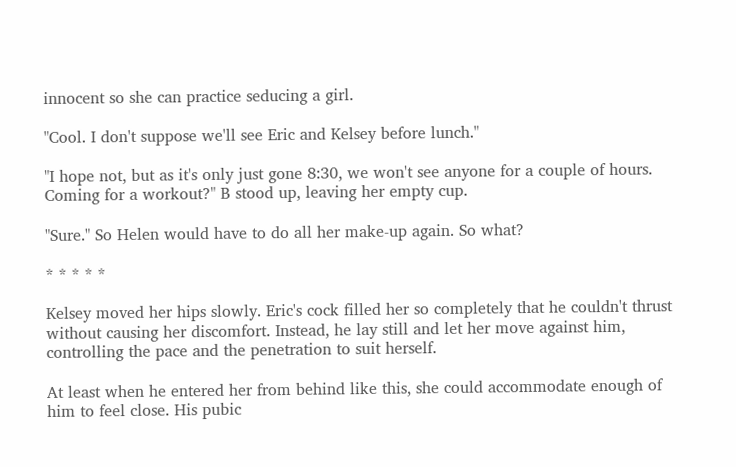innocent so she can practice seducing a girl.

"Cool. I don't suppose we'll see Eric and Kelsey before lunch."

"I hope not, but as it's only just gone 8:30, we won't see anyone for a couple of hours. Coming for a workout?" B stood up, leaving her empty cup.

"Sure." So Helen would have to do all her make-up again. So what?

* * * * *

Kelsey moved her hips slowly. Eric's cock filled her so completely that he couldn't thrust without causing her discomfort. Instead, he lay still and let her move against him, controlling the pace and the penetration to suit herself.

At least when he entered her from behind like this, she could accommodate enough of him to feel close. His pubic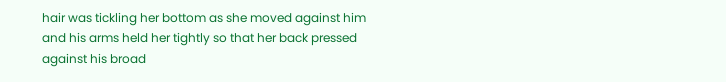hair was tickling her bottom as she moved against him and his arms held her tightly so that her back pressed against his broad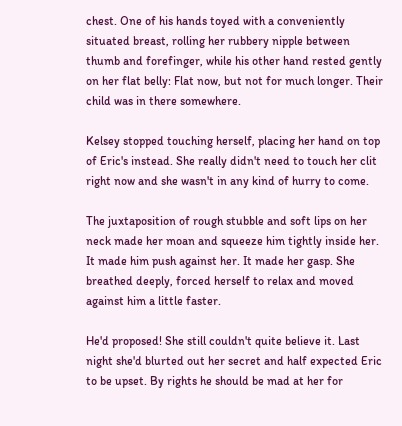chest. One of his hands toyed with a conveniently situated breast, rolling her rubbery nipple between thumb and forefinger, while his other hand rested gently on her flat belly: Flat now, but not for much longer. Their child was in there somewhere.

Kelsey stopped touching herself, placing her hand on top of Eric's instead. She really didn't need to touch her clit right now and she wasn't in any kind of hurry to come.

The juxtaposition of rough stubble and soft lips on her neck made her moan and squeeze him tightly inside her. It made him push against her. It made her gasp. She breathed deeply, forced herself to relax and moved against him a little faster.

He'd proposed! She still couldn't quite believe it. Last night she'd blurted out her secret and half expected Eric to be upset. By rights he should be mad at her for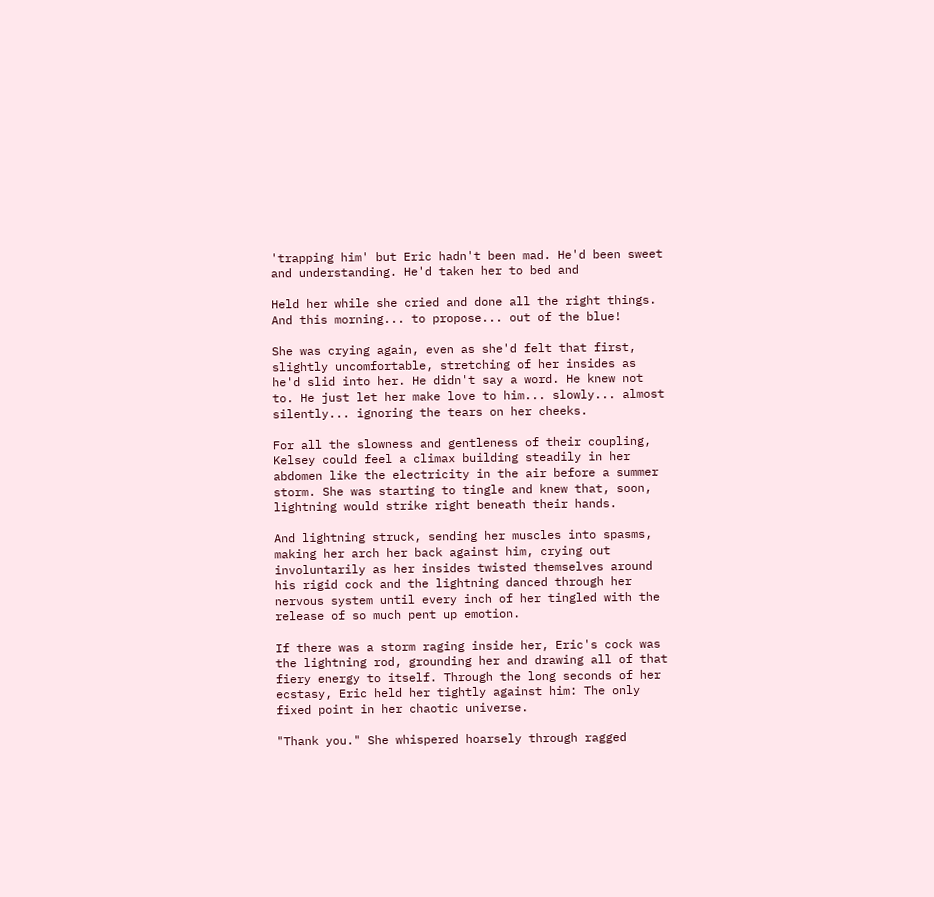'trapping him' but Eric hadn't been mad. He'd been sweet and understanding. He'd taken her to bed and

Held her while she cried and done all the right things. And this morning... to propose... out of the blue!

She was crying again, even as she'd felt that first, slightly uncomfortable, stretching of her insides as he'd slid into her. He didn't say a word. He knew not to. He just let her make love to him... slowly... almost silently... ignoring the tears on her cheeks.

For all the slowness and gentleness of their coupling, Kelsey could feel a climax building steadily in her abdomen like the electricity in the air before a summer storm. She was starting to tingle and knew that, soon, lightning would strike right beneath their hands.

And lightning struck, sending her muscles into spasms, making her arch her back against him, crying out involuntarily as her insides twisted themselves around his rigid cock and the lightning danced through her nervous system until every inch of her tingled with the release of so much pent up emotion.

If there was a storm raging inside her, Eric's cock was the lightning rod, grounding her and drawing all of that fiery energy to itself. Through the long seconds of her ecstasy, Eric held her tightly against him: The only fixed point in her chaotic universe.

"Thank you." She whispered hoarsely through ragged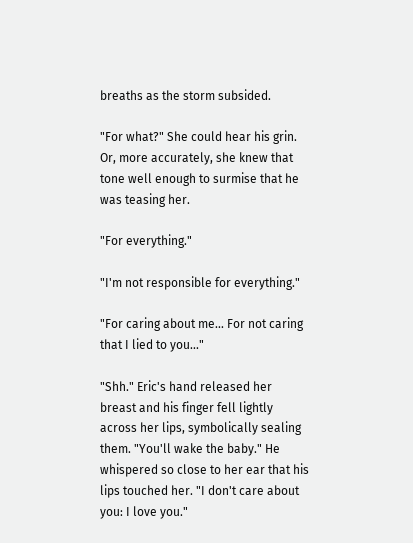breaths as the storm subsided.

"For what?" She could hear his grin. Or, more accurately, she knew that tone well enough to surmise that he was teasing her.

"For everything."

"I'm not responsible for everything."

"For caring about me... For not caring that I lied to you..."

"Shh." Eric's hand released her breast and his finger fell lightly across her lips, symbolically sealing them. "You'll wake the baby." He whispered so close to her ear that his lips touched her. "I don't care about you: I love you."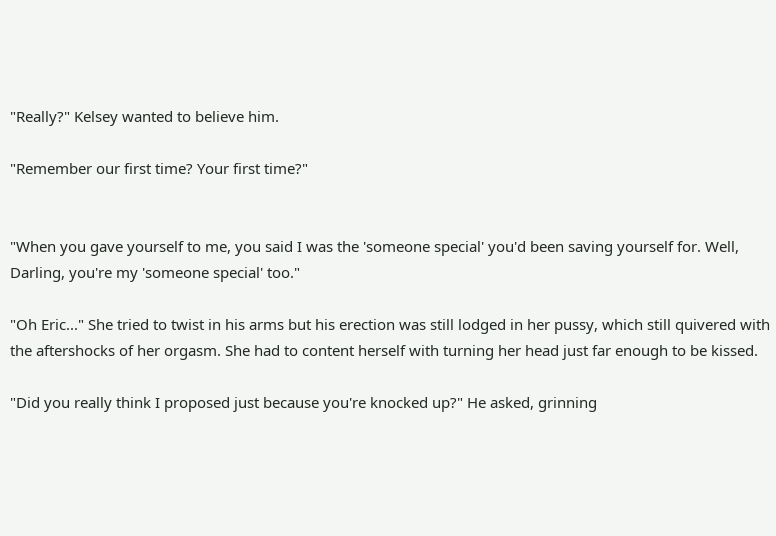"Really?" Kelsey wanted to believe him.

"Remember our first time? Your first time?"


"When you gave yourself to me, you said I was the 'someone special' you'd been saving yourself for. Well, Darling, you're my 'someone special' too."

"Oh Eric..." She tried to twist in his arms but his erection was still lodged in her pussy, which still quivered with the aftershocks of her orgasm. She had to content herself with turning her head just far enough to be kissed.

"Did you really think I proposed just because you're knocked up?" He asked, grinning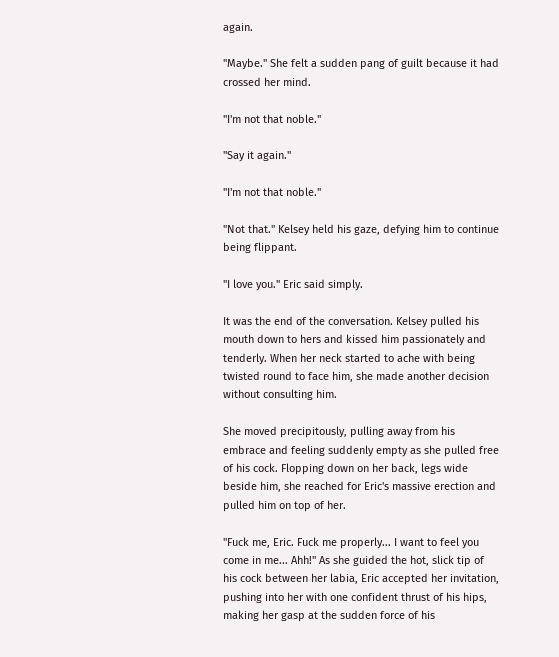again.

"Maybe." She felt a sudden pang of guilt because it had crossed her mind.

"I'm not that noble."

"Say it again."

"I'm not that noble."

"Not that." Kelsey held his gaze, defying him to continue being flippant.

"I love you." Eric said simply.

It was the end of the conversation. Kelsey pulled his mouth down to hers and kissed him passionately and tenderly. When her neck started to ache with being twisted round to face him, she made another decision without consulting him.

She moved precipitously, pulling away from his embrace and feeling suddenly empty as she pulled free of his cock. Flopping down on her back, legs wide beside him, she reached for Eric's massive erection and pulled him on top of her.

"Fuck me, Eric. Fuck me properly... I want to feel you come in me... Ahh!" As she guided the hot, slick tip of his cock between her labia, Eric accepted her invitation, pushing into her with one confident thrust of his hips, making her gasp at the sudden force of his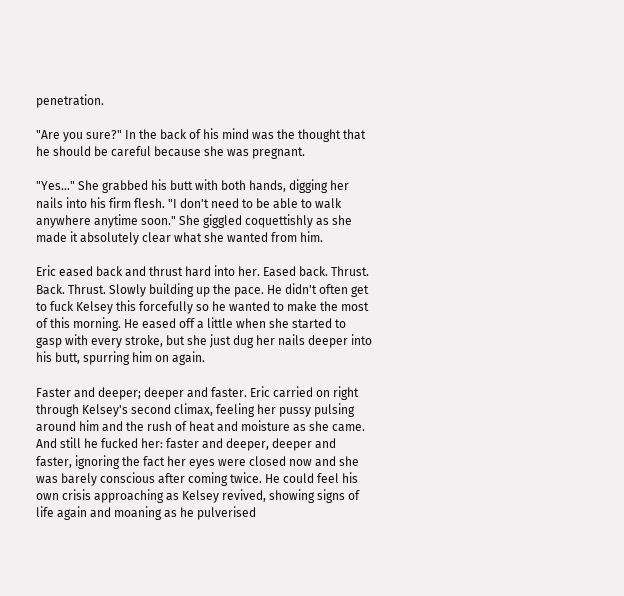penetration.

"Are you sure?" In the back of his mind was the thought that he should be careful because she was pregnant.

"Yes..." She grabbed his butt with both hands, digging her nails into his firm flesh. "I don't need to be able to walk anywhere anytime soon." She giggled coquettishly as she made it absolutely clear what she wanted from him.

Eric eased back and thrust hard into her. Eased back. Thrust. Back. Thrust. Slowly building up the pace. He didn't often get to fuck Kelsey this forcefully so he wanted to make the most of this morning. He eased off a little when she started to gasp with every stroke, but she just dug her nails deeper into his butt, spurring him on again.

Faster and deeper; deeper and faster. Eric carried on right through Kelsey's second climax, feeling her pussy pulsing around him and the rush of heat and moisture as she came. And still he fucked her: faster and deeper, deeper and faster, ignoring the fact her eyes were closed now and she was barely conscious after coming twice. He could feel his own crisis approaching as Kelsey revived, showing signs of life again and moaning as he pulverised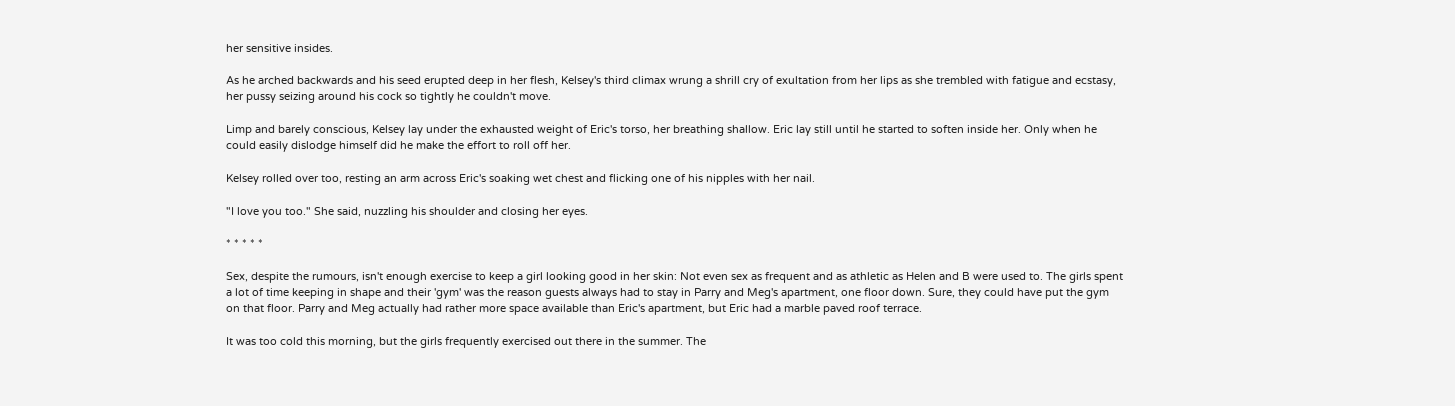her sensitive insides.

As he arched backwards and his seed erupted deep in her flesh, Kelsey's third climax wrung a shrill cry of exultation from her lips as she trembled with fatigue and ecstasy, her pussy seizing around his cock so tightly he couldn't move.

Limp and barely conscious, Kelsey lay under the exhausted weight of Eric's torso, her breathing shallow. Eric lay still until he started to soften inside her. Only when he could easily dislodge himself did he make the effort to roll off her.

Kelsey rolled over too, resting an arm across Eric's soaking wet chest and flicking one of his nipples with her nail.

"I love you too." She said, nuzzling his shoulder and closing her eyes.

* * * * *

Sex, despite the rumours, isn't enough exercise to keep a girl looking good in her skin: Not even sex as frequent and as athletic as Helen and B were used to. The girls spent a lot of time keeping in shape and their 'gym' was the reason guests always had to stay in Parry and Meg's apartment, one floor down. Sure, they could have put the gym on that floor. Parry and Meg actually had rather more space available than Eric's apartment, but Eric had a marble paved roof terrace.

It was too cold this morning, but the girls frequently exercised out there in the summer. The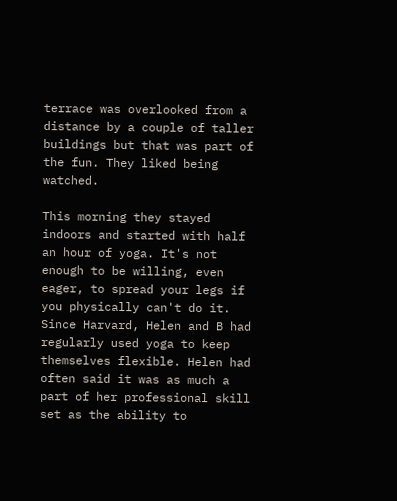terrace was overlooked from a distance by a couple of taller buildings but that was part of the fun. They liked being watched.

This morning they stayed indoors and started with half an hour of yoga. It's not enough to be willing, even eager, to spread your legs if you physically can't do it. Since Harvard, Helen and B had regularly used yoga to keep themselves flexible. Helen had often said it was as much a part of her professional skill set as the ability to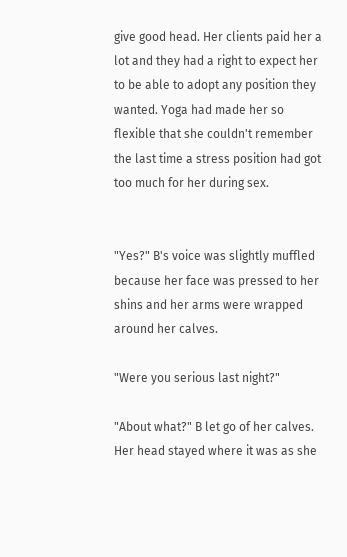give good head. Her clients paid her a lot and they had a right to expect her to be able to adopt any position they wanted. Yoga had made her so flexible that she couldn't remember the last time a stress position had got too much for her during sex.


"Yes?" B's voice was slightly muffled because her face was pressed to her shins and her arms were wrapped around her calves.

"Were you serious last night?"

"About what?" B let go of her calves. Her head stayed where it was as she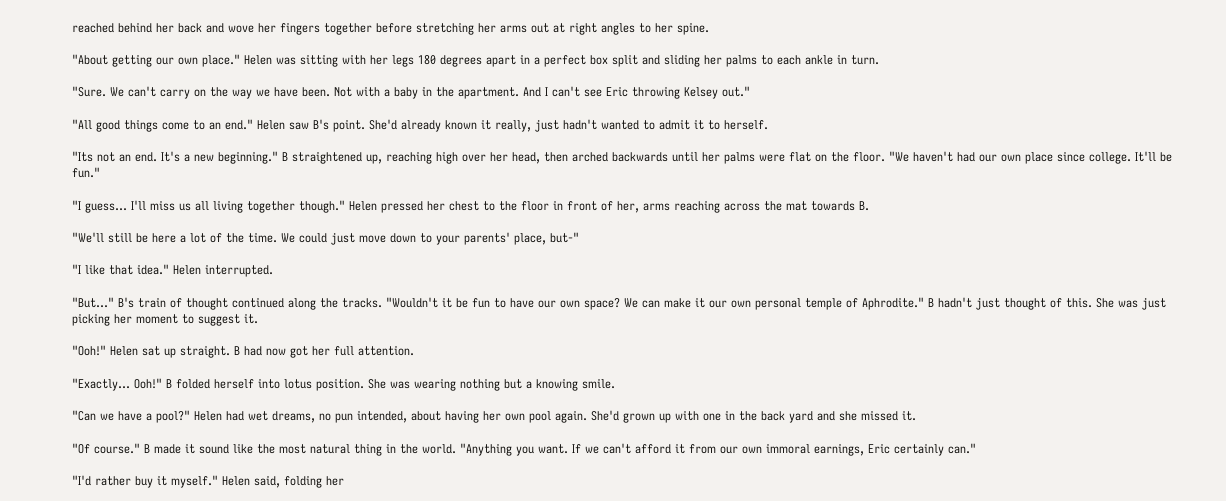reached behind her back and wove her fingers together before stretching her arms out at right angles to her spine.

"About getting our own place." Helen was sitting with her legs 180 degrees apart in a perfect box split and sliding her palms to each ankle in turn.

"Sure. We can't carry on the way we have been. Not with a baby in the apartment. And I can't see Eric throwing Kelsey out."

"All good things come to an end." Helen saw B's point. She'd already known it really, just hadn't wanted to admit it to herself.

"Its not an end. It's a new beginning." B straightened up, reaching high over her head, then arched backwards until her palms were flat on the floor. "We haven't had our own place since college. It'll be fun."

"I guess... I'll miss us all living together though." Helen pressed her chest to the floor in front of her, arms reaching across the mat towards B.

"We'll still be here a lot of the time. We could just move down to your parents' place, but-"

"I like that idea." Helen interrupted.

"But..." B's train of thought continued along the tracks. "Wouldn't it be fun to have our own space? We can make it our own personal temple of Aphrodite." B hadn't just thought of this. She was just picking her moment to suggest it.

"Ooh!" Helen sat up straight. B had now got her full attention.

"Exactly... Ooh!" B folded herself into lotus position. She was wearing nothing but a knowing smile.

"Can we have a pool?" Helen had wet dreams, no pun intended, about having her own pool again. She'd grown up with one in the back yard and she missed it.

"Of course." B made it sound like the most natural thing in the world. "Anything you want. If we can't afford it from our own immoral earnings, Eric certainly can."

"I'd rather buy it myself." Helen said, folding her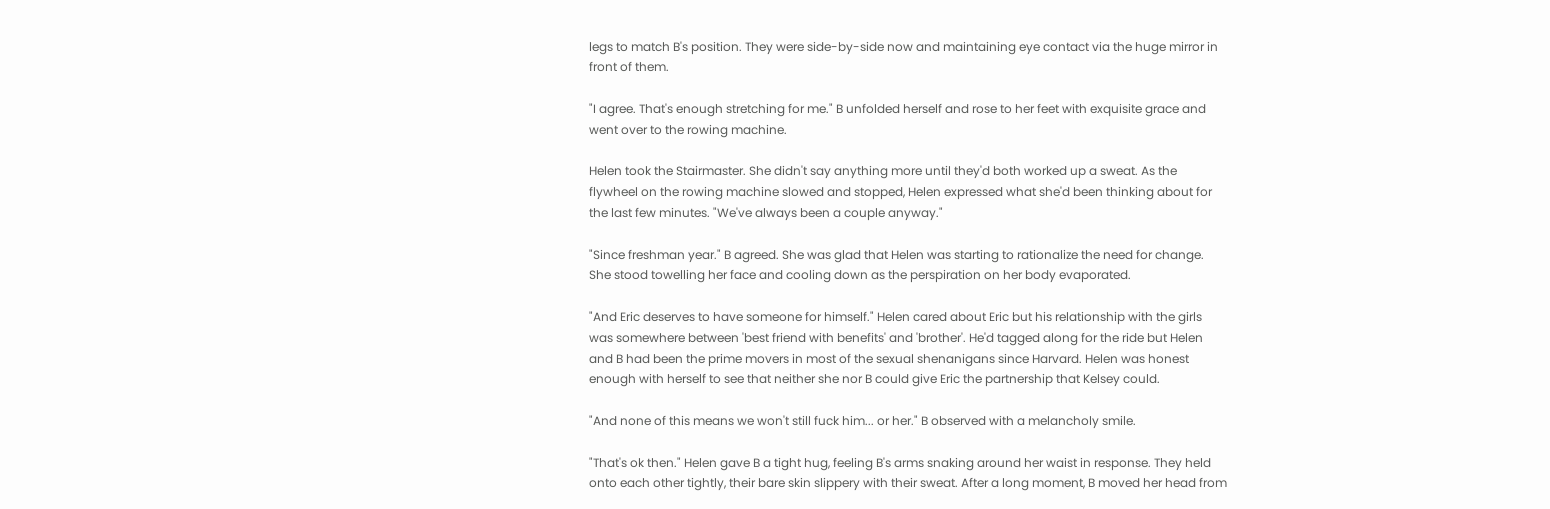legs to match B's position. They were side-by-side now and maintaining eye contact via the huge mirror in front of them.

"I agree. That's enough stretching for me." B unfolded herself and rose to her feet with exquisite grace and went over to the rowing machine.

Helen took the Stairmaster. She didn't say anything more until they'd both worked up a sweat. As the flywheel on the rowing machine slowed and stopped, Helen expressed what she'd been thinking about for the last few minutes. "We've always been a couple anyway."

"Since freshman year." B agreed. She was glad that Helen was starting to rationalize the need for change. She stood towelling her face and cooling down as the perspiration on her body evaporated.

"And Eric deserves to have someone for himself." Helen cared about Eric but his relationship with the girls was somewhere between 'best friend with benefits' and 'brother'. He'd tagged along for the ride but Helen and B had been the prime movers in most of the sexual shenanigans since Harvard. Helen was honest enough with herself to see that neither she nor B could give Eric the partnership that Kelsey could.

"And none of this means we won't still fuck him... or her." B observed with a melancholy smile.

"That's ok then." Helen gave B a tight hug, feeling B's arms snaking around her waist in response. They held onto each other tightly, their bare skin slippery with their sweat. After a long moment, B moved her head from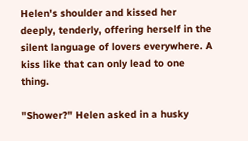Helen's shoulder and kissed her deeply, tenderly, offering herself in the silent language of lovers everywhere. A kiss like that can only lead to one thing.

"Shower?" Helen asked in a husky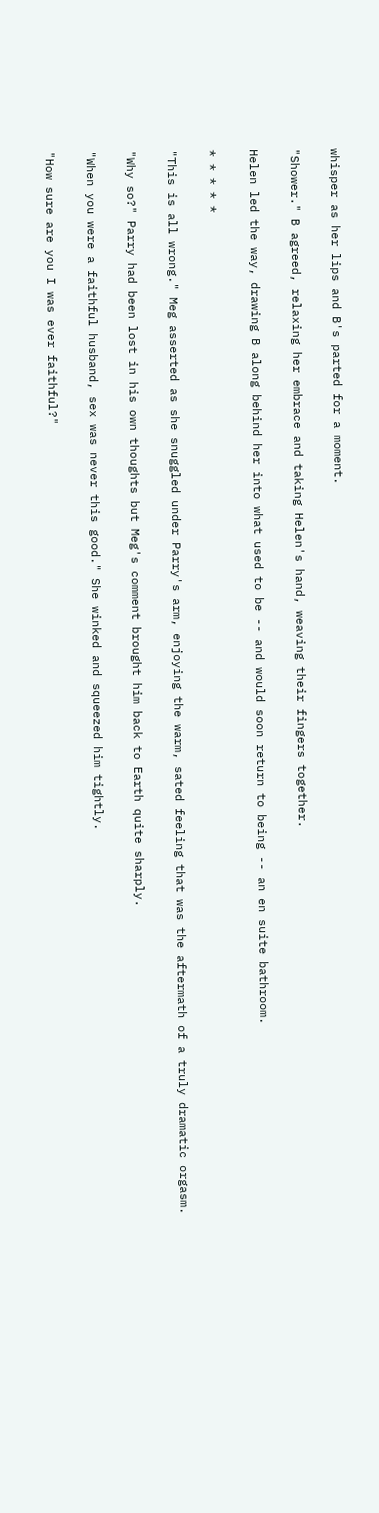whisper as her lips and B's parted for a moment.

"Shower." B agreed, relaxing her embrace and taking Helen's hand, weaving their fingers together.

Helen led the way, drawing B along behind her into what used to be -- and would soon return to being -- an en suite bathroom.

* * * * *

"This is all wrong." Meg asserted as she snuggled under Parry's arm, enjoying the warm, sated feeling that was the aftermath of a truly dramatic orgasm.

"Why so?" Parry had been lost in his own thoughts but Meg's comment brought him back to Earth quite sharply.

"When you were a faithful husband, sex was never this good." She winked and squeezed him tightly.

"How sure are you I was ever faithful?"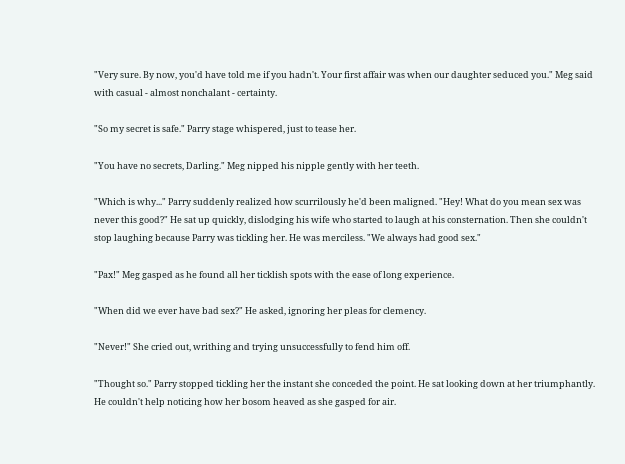"Very sure. By now, you'd have told me if you hadn't. Your first affair was when our daughter seduced you." Meg said with casual - almost nonchalant - certainty.

"So my secret is safe." Parry stage whispered, just to tease her.

"You have no secrets, Darling." Meg nipped his nipple gently with her teeth.

"Which is why..." Parry suddenly realized how scurrilously he'd been maligned. "Hey! What do you mean sex was never this good?" He sat up quickly, dislodging his wife who started to laugh at his consternation. Then she couldn't stop laughing because Parry was tickling her. He was merciless. "We always had good sex."

"Pax!" Meg gasped as he found all her ticklish spots with the ease of long experience.

"When did we ever have bad sex?" He asked, ignoring her pleas for clemency.

"Never!" She cried out, writhing and trying unsuccessfully to fend him off.

"Thought so." Parry stopped tickling her the instant she conceded the point. He sat looking down at her triumphantly. He couldn't help noticing how her bosom heaved as she gasped for air.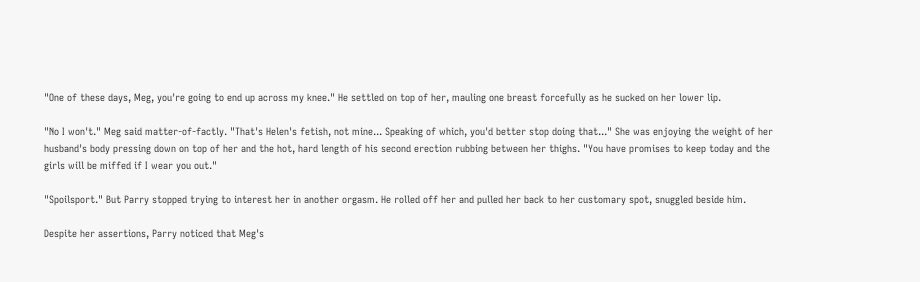"One of these days, Meg, you're going to end up across my knee." He settled on top of her, mauling one breast forcefully as he sucked on her lower lip.

"No I won't." Meg said matter-of-factly. "That's Helen's fetish, not mine... Speaking of which, you'd better stop doing that..." She was enjoying the weight of her husband's body pressing down on top of her and the hot, hard length of his second erection rubbing between her thighs. "You have promises to keep today and the girls will be miffed if I wear you out."

"Spoilsport." But Parry stopped trying to interest her in another orgasm. He rolled off her and pulled her back to her customary spot, snuggled beside him.

Despite her assertions, Parry noticed that Meg's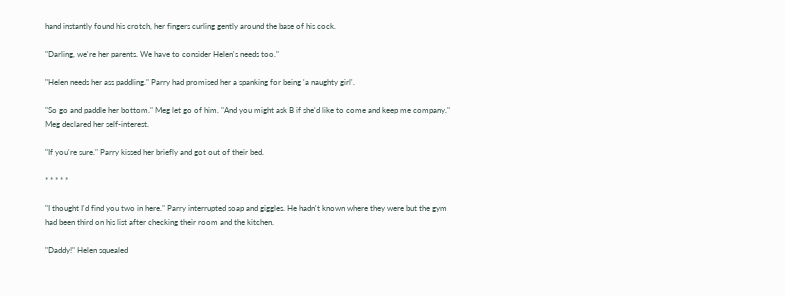hand instantly found his crotch, her fingers curling gently around the base of his cock.

"Darling, we're her parents. We have to consider Helen's needs too."

"Helen needs her ass paddling." Parry had promised her a spanking for being 'a naughty girl'.

"So go and paddle her bottom." Meg let go of him. "And you might ask B if she'd like to come and keep me company." Meg declared her self-interest.

"If you're sure." Parry kissed her briefly and got out of their bed.

* * * * *

"I thought I'd find you two in here." Parry interrupted soap and giggles. He hadn't known where they were but the gym had been third on his list after checking their room and the kitchen.

"Daddy!" Helen squealed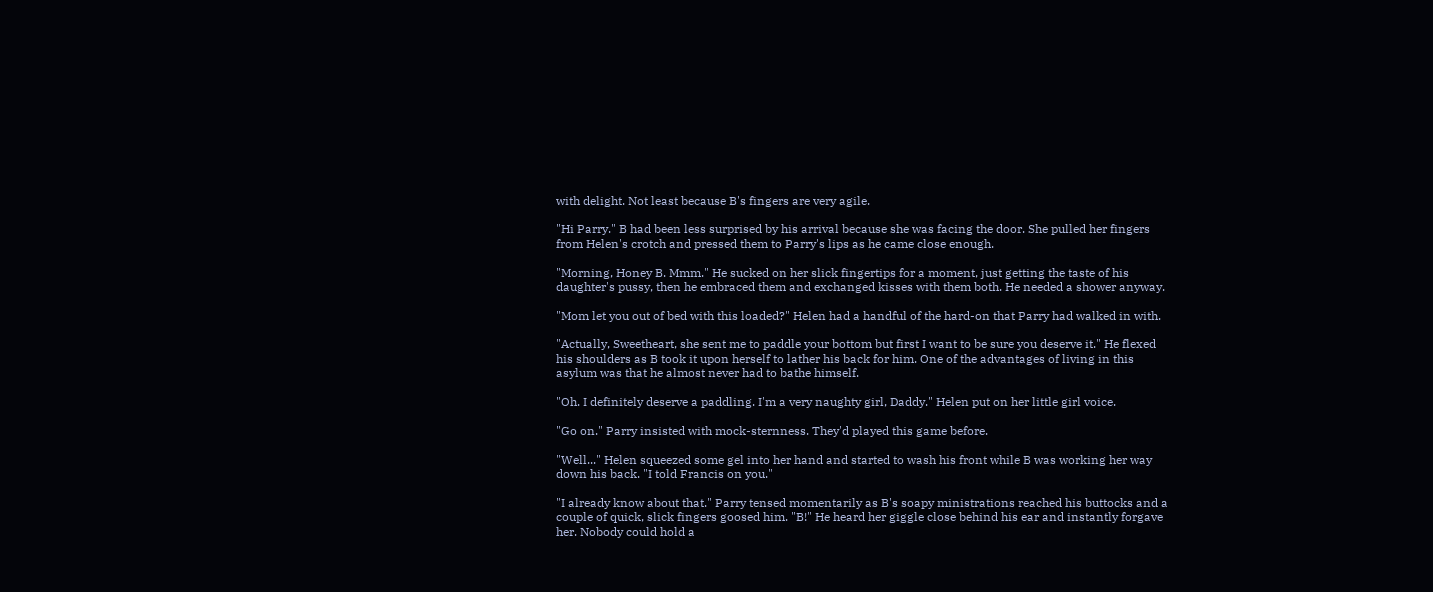with delight. Not least because B's fingers are very agile.

"Hi Parry." B had been less surprised by his arrival because she was facing the door. She pulled her fingers from Helen's crotch and pressed them to Parry's lips as he came close enough.

"Morning, Honey B. Mmm." He sucked on her slick fingertips for a moment, just getting the taste of his daughter's pussy, then he embraced them and exchanged kisses with them both. He needed a shower anyway.

"Mom let you out of bed with this loaded?" Helen had a handful of the hard-on that Parry had walked in with.

"Actually, Sweetheart, she sent me to paddle your bottom but first I want to be sure you deserve it." He flexed his shoulders as B took it upon herself to lather his back for him. One of the advantages of living in this asylum was that he almost never had to bathe himself.

"Oh. I definitely deserve a paddling. I'm a very naughty girl, Daddy." Helen put on her little girl voice.

"Go on." Parry insisted with mock-sternness. They'd played this game before.

"Well..." Helen squeezed some gel into her hand and started to wash his front while B was working her way down his back. "I told Francis on you."

"I already know about that." Parry tensed momentarily as B's soapy ministrations reached his buttocks and a couple of quick, slick fingers goosed him. "B!" He heard her giggle close behind his ear and instantly forgave her. Nobody could hold a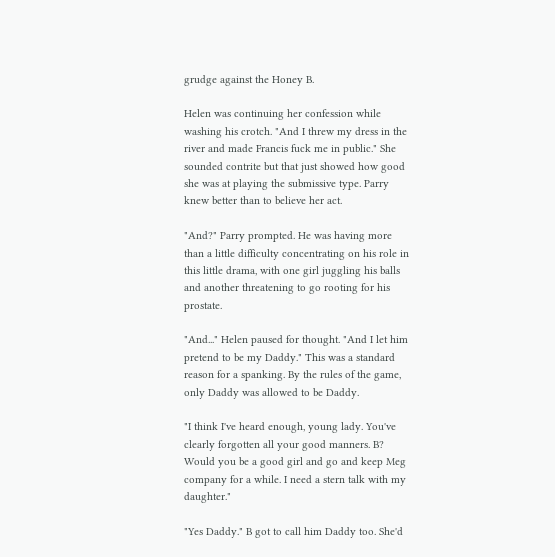grudge against the Honey B.

Helen was continuing her confession while washing his crotch. "And I threw my dress in the river and made Francis fuck me in public." She sounded contrite but that just showed how good she was at playing the submissive type. Parry knew better than to believe her act.

"And?" Parry prompted. He was having more than a little difficulty concentrating on his role in this little drama, with one girl juggling his balls and another threatening to go rooting for his prostate.

"And..." Helen paused for thought. "And I let him pretend to be my Daddy." This was a standard reason for a spanking. By the rules of the game, only Daddy was allowed to be Daddy.

"I think I've heard enough, young lady. You've clearly forgotten all your good manners. B? Would you be a good girl and go and keep Meg company for a while. I need a stern talk with my daughter."

"Yes Daddy." B got to call him Daddy too. She'd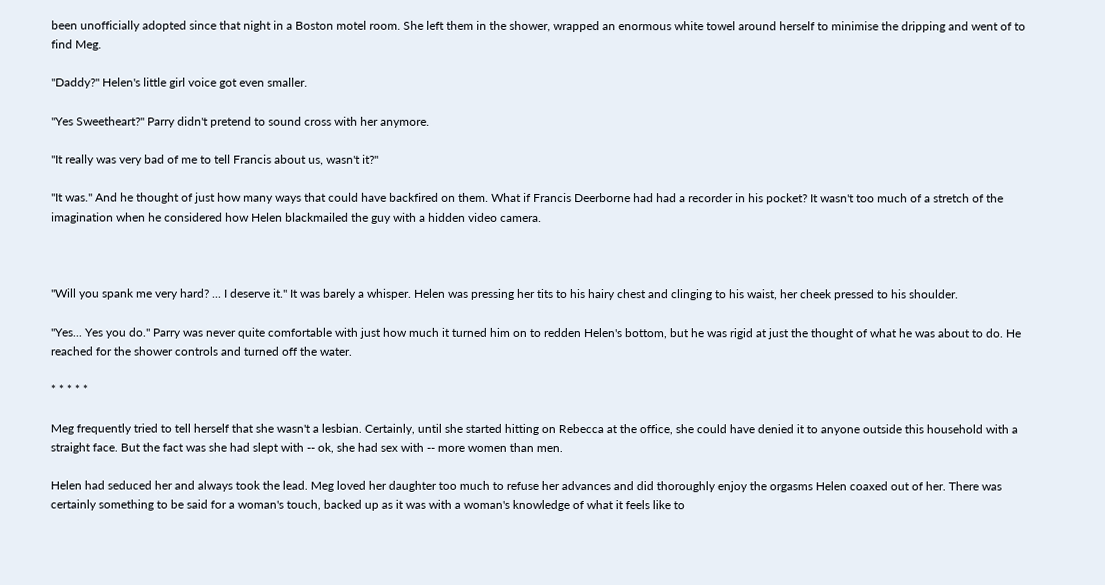been unofficially adopted since that night in a Boston motel room. She left them in the shower, wrapped an enormous white towel around herself to minimise the dripping and went of to find Meg.

"Daddy?" Helen's little girl voice got even smaller.

"Yes Sweetheart?" Parry didn't pretend to sound cross with her anymore.

"It really was very bad of me to tell Francis about us, wasn't it?"

"It was." And he thought of just how many ways that could have backfired on them. What if Francis Deerborne had had a recorder in his pocket? It wasn't too much of a stretch of the imagination when he considered how Helen blackmailed the guy with a hidden video camera.



"Will you spank me very hard? ... I deserve it." It was barely a whisper. Helen was pressing her tits to his hairy chest and clinging to his waist, her cheek pressed to his shoulder.

"Yes... Yes you do." Parry was never quite comfortable with just how much it turned him on to redden Helen's bottom, but he was rigid at just the thought of what he was about to do. He reached for the shower controls and turned off the water.

* * * * *

Meg frequently tried to tell herself that she wasn't a lesbian. Certainly, until she started hitting on Rebecca at the office, she could have denied it to anyone outside this household with a straight face. But the fact was she had slept with -- ok, she had sex with -- more women than men.

Helen had seduced her and always took the lead. Meg loved her daughter too much to refuse her advances and did thoroughly enjoy the orgasms Helen coaxed out of her. There was certainly something to be said for a woman's touch, backed up as it was with a woman's knowledge of what it feels like to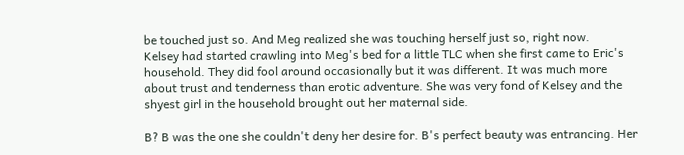be touched just so. And Meg realized she was touching herself just so, right now.
Kelsey had started crawling into Meg's bed for a little TLC when she first came to Eric's household. They did fool around occasionally but it was different. It was much more about trust and tenderness than erotic adventure. She was very fond of Kelsey and the shyest girl in the household brought out her maternal side.

B? B was the one she couldn't deny her desire for. B's perfect beauty was entrancing. Her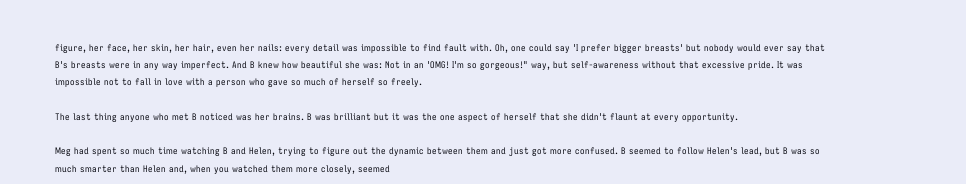figure, her face, her skin, her hair, even her nails: every detail was impossible to find fault with. Oh, one could say 'I prefer bigger breasts' but nobody would ever say that B's breasts were in any way imperfect. And B knew how beautiful she was: Not in an 'OMG! I'm so gorgeous!" way, but self-awareness without that excessive pride. It was impossible not to fall in love with a person who gave so much of herself so freely.

The last thing anyone who met B noticed was her brains. B was brilliant but it was the one aspect of herself that she didn't flaunt at every opportunity.

Meg had spent so much time watching B and Helen, trying to figure out the dynamic between them and just got more confused. B seemed to follow Helen's lead, but B was so much smarter than Helen and, when you watched them more closely, seemed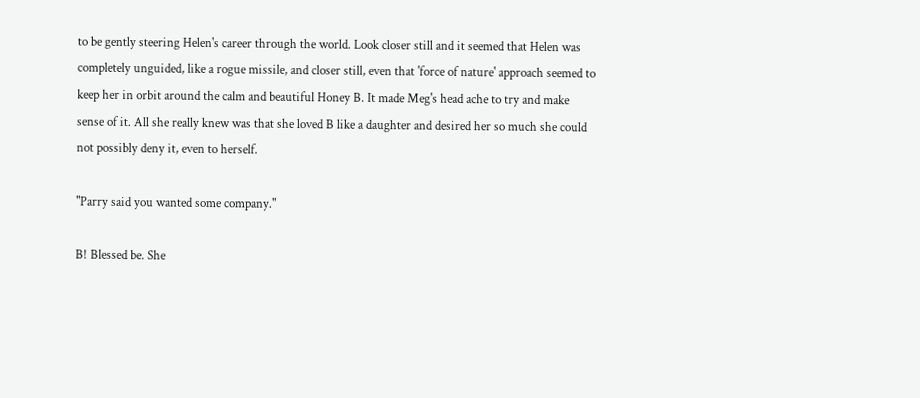to be gently steering Helen's career through the world. Look closer still and it seemed that Helen was completely unguided, like a rogue missile, and closer still, even that 'force of nature' approach seemed to keep her in orbit around the calm and beautiful Honey B. It made Meg's head ache to try and make sense of it. All she really knew was that she loved B like a daughter and desired her so much she could not possibly deny it, even to herself.

"Parry said you wanted some company."

B! Blessed be. She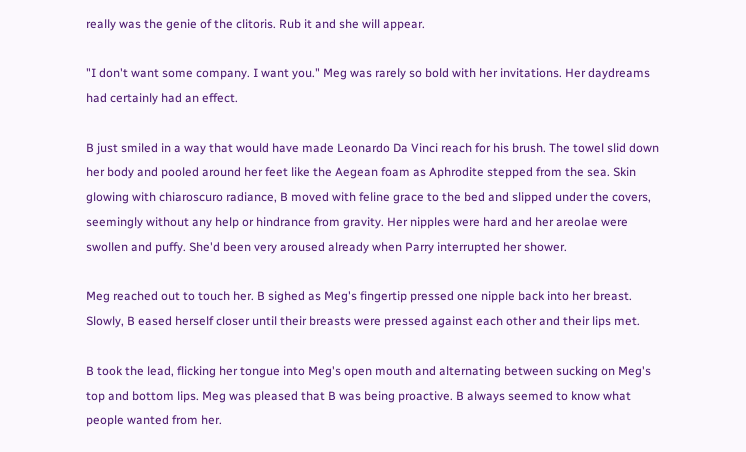really was the genie of the clitoris. Rub it and she will appear.

"I don't want some company. I want you." Meg was rarely so bold with her invitations. Her daydreams had certainly had an effect.

B just smiled in a way that would have made Leonardo Da Vinci reach for his brush. The towel slid down her body and pooled around her feet like the Aegean foam as Aphrodite stepped from the sea. Skin glowing with chiaroscuro radiance, B moved with feline grace to the bed and slipped under the covers, seemingly without any help or hindrance from gravity. Her nipples were hard and her areolae were swollen and puffy. She'd been very aroused already when Parry interrupted her shower.

Meg reached out to touch her. B sighed as Meg's fingertip pressed one nipple back into her breast. Slowly, B eased herself closer until their breasts were pressed against each other and their lips met.

B took the lead, flicking her tongue into Meg's open mouth and alternating between sucking on Meg's top and bottom lips. Meg was pleased that B was being proactive. B always seemed to know what people wanted from her.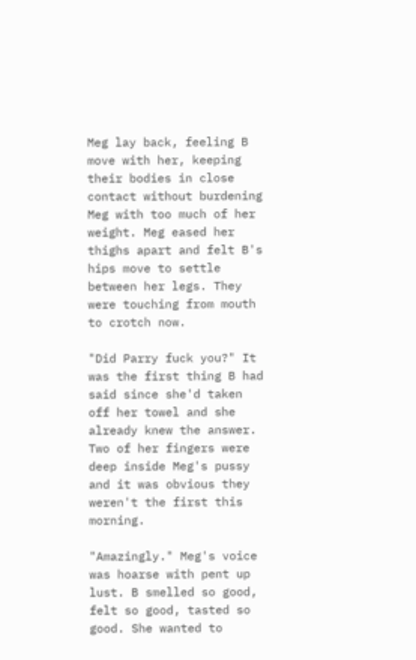Meg lay back, feeling B move with her, keeping their bodies in close contact without burdening Meg with too much of her weight. Meg eased her thighs apart and felt B's hips move to settle between her legs. They were touching from mouth to crotch now.

"Did Parry fuck you?" It was the first thing B had said since she'd taken off her towel and she already knew the answer. Two of her fingers were deep inside Meg's pussy and it was obvious they weren't the first this morning.

"Amazingly." Meg's voice was hoarse with pent up lust. B smelled so good, felt so good, tasted so good. She wanted to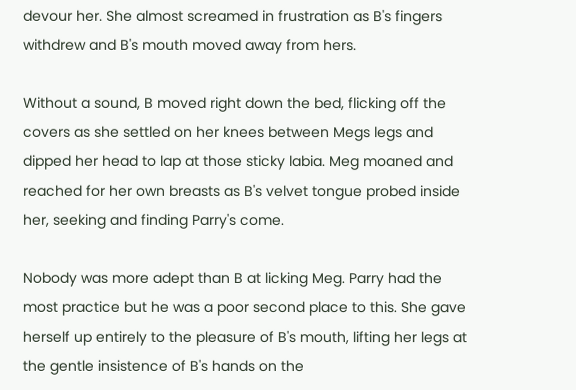devour her. She almost screamed in frustration as B's fingers withdrew and B's mouth moved away from hers.

Without a sound, B moved right down the bed, flicking off the covers as she settled on her knees between Megs legs and dipped her head to lap at those sticky labia. Meg moaned and reached for her own breasts as B's velvet tongue probed inside her, seeking and finding Parry's come.

Nobody was more adept than B at licking Meg. Parry had the most practice but he was a poor second place to this. She gave herself up entirely to the pleasure of B's mouth, lifting her legs at the gentle insistence of B's hands on the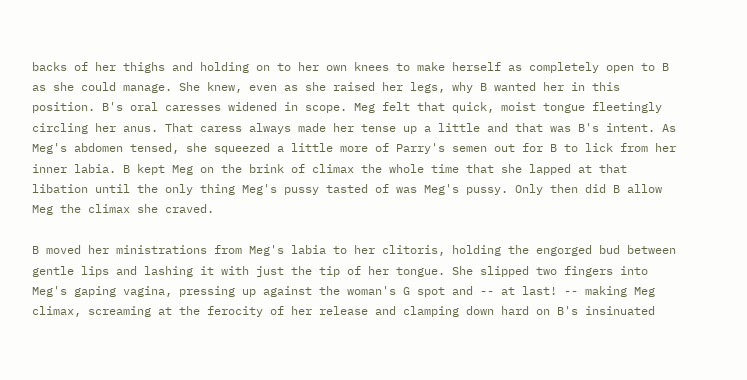backs of her thighs and holding on to her own knees to make herself as completely open to B as she could manage. She knew, even as she raised her legs, why B wanted her in this position. B's oral caresses widened in scope. Meg felt that quick, moist tongue fleetingly circling her anus. That caress always made her tense up a little and that was B's intent. As Meg's abdomen tensed, she squeezed a little more of Parry's semen out for B to lick from her inner labia. B kept Meg on the brink of climax the whole time that she lapped at that libation until the only thing Meg's pussy tasted of was Meg's pussy. Only then did B allow Meg the climax she craved.

B moved her ministrations from Meg's labia to her clitoris, holding the engorged bud between gentle lips and lashing it with just the tip of her tongue. She slipped two fingers into Meg's gaping vagina, pressing up against the woman's G spot and -- at last! -- making Meg climax, screaming at the ferocity of her release and clamping down hard on B's insinuated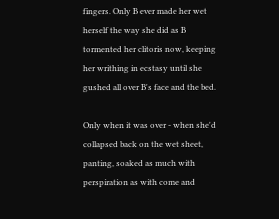fingers. Only B ever made her wet herself the way she did as B tormented her clitoris now, keeping her writhing in ecstasy until she gushed all over B's face and the bed.

Only when it was over - when she'd collapsed back on the wet sheet, panting, soaked as much with perspiration as with come and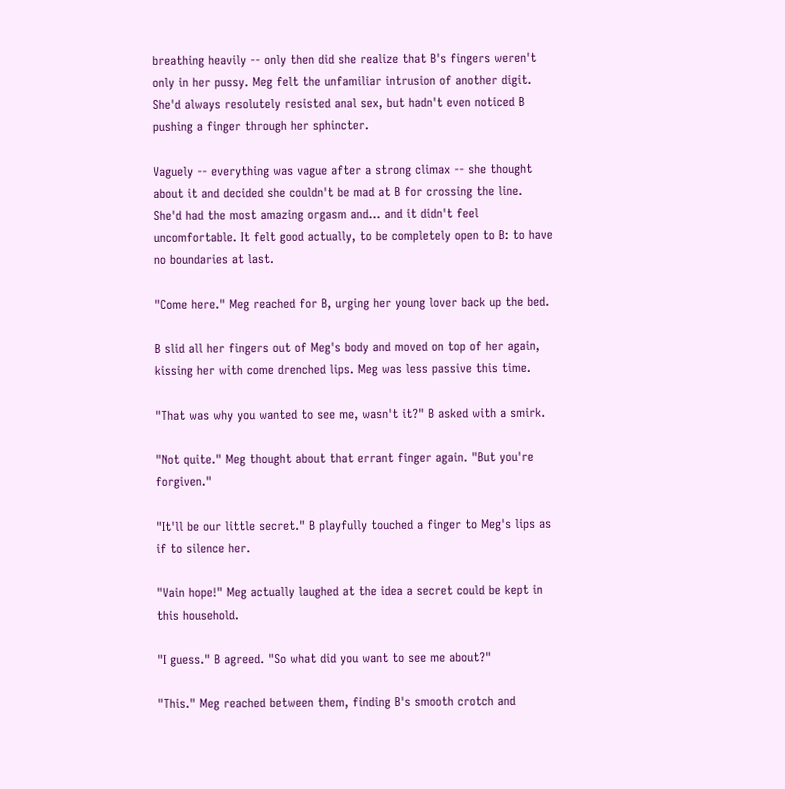breathing heavily -- only then did she realize that B's fingers weren't only in her pussy. Meg felt the unfamiliar intrusion of another digit. She'd always resolutely resisted anal sex, but hadn't even noticed B pushing a finger through her sphincter.

Vaguely -- everything was vague after a strong climax -- she thought about it and decided she couldn't be mad at B for crossing the line. She'd had the most amazing orgasm and... and it didn't feel uncomfortable. It felt good actually, to be completely open to B: to have no boundaries at last.

"Come here." Meg reached for B, urging her young lover back up the bed.

B slid all her fingers out of Meg's body and moved on top of her again, kissing her with come drenched lips. Meg was less passive this time.

"That was why you wanted to see me, wasn't it?" B asked with a smirk.

"Not quite." Meg thought about that errant finger again. "But you're forgiven."

"It'll be our little secret." B playfully touched a finger to Meg's lips as if to silence her.

"Vain hope!" Meg actually laughed at the idea a secret could be kept in this household.

"I guess." B agreed. "So what did you want to see me about?"

"This." Meg reached between them, finding B's smooth crotch and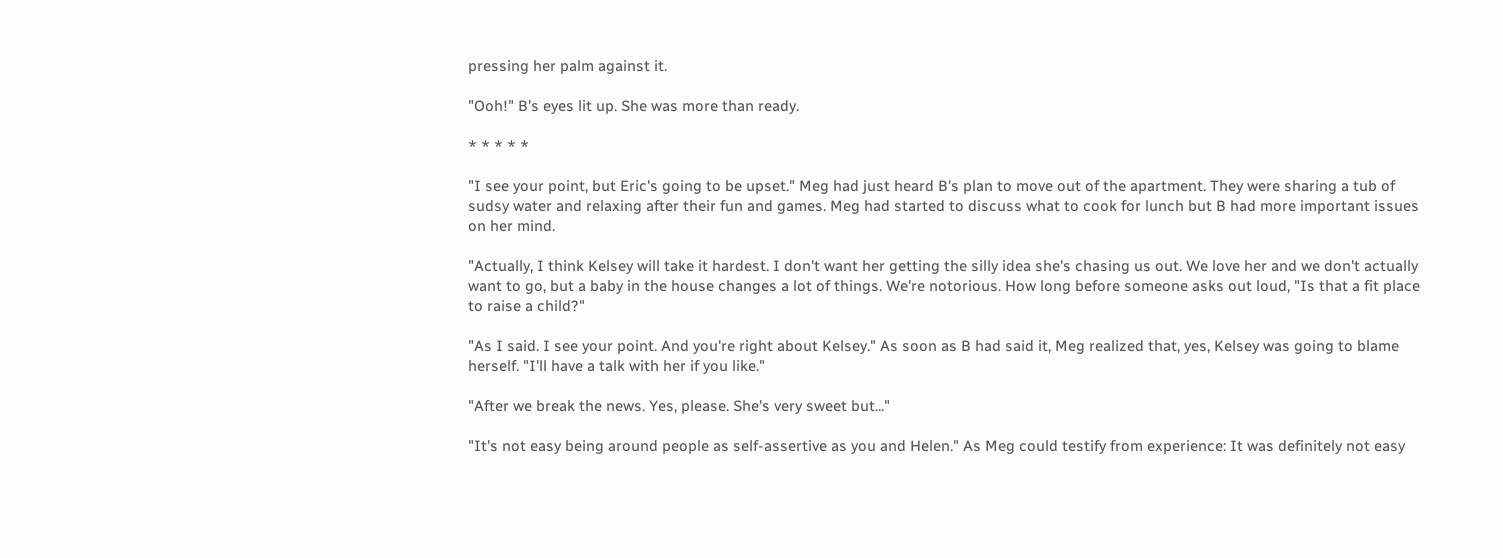pressing her palm against it.

"Ooh!" B's eyes lit up. She was more than ready.

* * * * *

"I see your point, but Eric's going to be upset." Meg had just heard B's plan to move out of the apartment. They were sharing a tub of sudsy water and relaxing after their fun and games. Meg had started to discuss what to cook for lunch but B had more important issues on her mind.

"Actually, I think Kelsey will take it hardest. I don't want her getting the silly idea she's chasing us out. We love her and we don't actually want to go, but a baby in the house changes a lot of things. We're notorious. How long before someone asks out loud, "Is that a fit place to raise a child?"

"As I said. I see your point. And you're right about Kelsey." As soon as B had said it, Meg realized that, yes, Kelsey was going to blame herself. "I'll have a talk with her if you like."

"After we break the news. Yes, please. She's very sweet but..."

"It's not easy being around people as self-assertive as you and Helen." As Meg could testify from experience: It was definitely not easy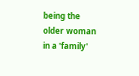being the older woman in a 'family'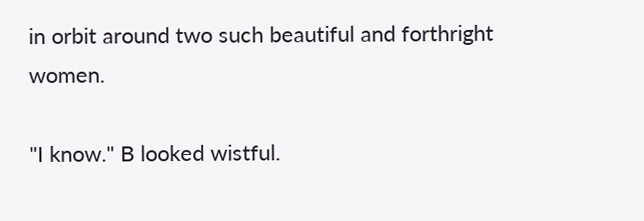in orbit around two such beautiful and forthright women.

"I know." B looked wistful.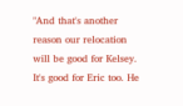"And that's another reason our relocation will be good for Kelsey. It's good for Eric too. He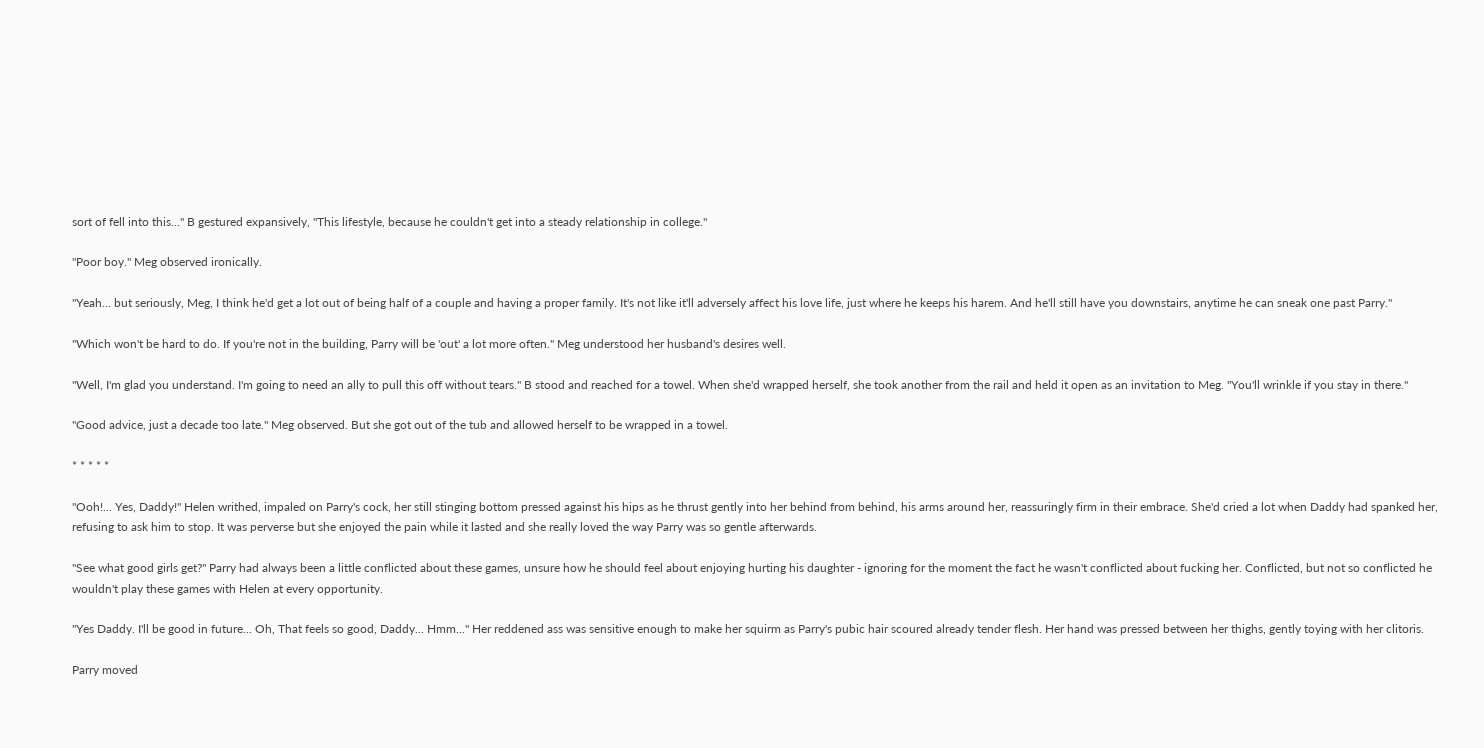sort of fell into this..." B gestured expansively, "This lifestyle, because he couldn't get into a steady relationship in college."

"Poor boy." Meg observed ironically.

"Yeah... but seriously, Meg, I think he'd get a lot out of being half of a couple and having a proper family. It's not like it'll adversely affect his love life, just where he keeps his harem. And he'll still have you downstairs, anytime he can sneak one past Parry."

"Which won't be hard to do. If you're not in the building, Parry will be 'out' a lot more often." Meg understood her husband's desires well.

"Well, I'm glad you understand. I'm going to need an ally to pull this off without tears." B stood and reached for a towel. When she'd wrapped herself, she took another from the rail and held it open as an invitation to Meg. "You'll wrinkle if you stay in there."

"Good advice, just a decade too late." Meg observed. But she got out of the tub and allowed herself to be wrapped in a towel.

* * * * *

"Ooh!... Yes, Daddy!" Helen writhed, impaled on Parry's cock, her still stinging bottom pressed against his hips as he thrust gently into her behind from behind, his arms around her, reassuringly firm in their embrace. She'd cried a lot when Daddy had spanked her, refusing to ask him to stop. It was perverse but she enjoyed the pain while it lasted and she really loved the way Parry was so gentle afterwards.

"See what good girls get?" Parry had always been a little conflicted about these games, unsure how he should feel about enjoying hurting his daughter - ignoring for the moment the fact he wasn't conflicted about fucking her. Conflicted, but not so conflicted he wouldn't play these games with Helen at every opportunity.

"Yes Daddy. I'll be good in future... Oh, That feels so good, Daddy... Hmm..." Her reddened ass was sensitive enough to make her squirm as Parry's pubic hair scoured already tender flesh. Her hand was pressed between her thighs, gently toying with her clitoris.

Parry moved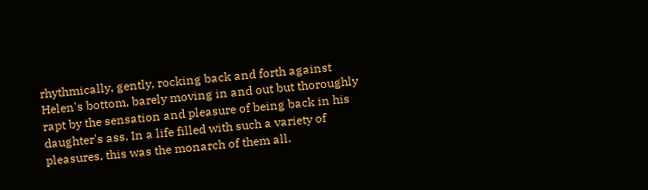rhythmically, gently, rocking back and forth against Helen's bottom, barely moving in and out but thoroughly rapt by the sensation and pleasure of being back in his daughter's ass. In a life filled with such a variety of pleasures, this was the monarch of them all.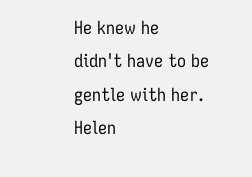He knew he didn't have to be gentle with her. Helen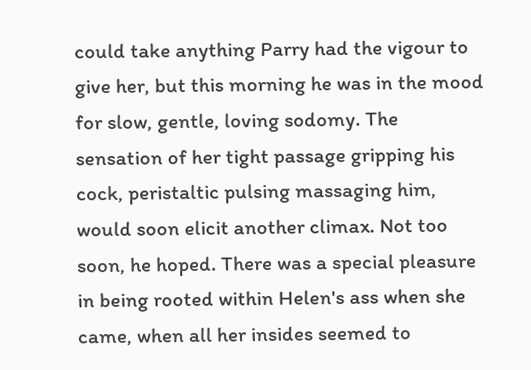could take anything Parry had the vigour to give her, but this morning he was in the mood for slow, gentle, loving sodomy. The sensation of her tight passage gripping his cock, peristaltic pulsing massaging him, would soon elicit another climax. Not too soon, he hoped. There was a special pleasure in being rooted within Helen's ass when she came, when all her insides seemed to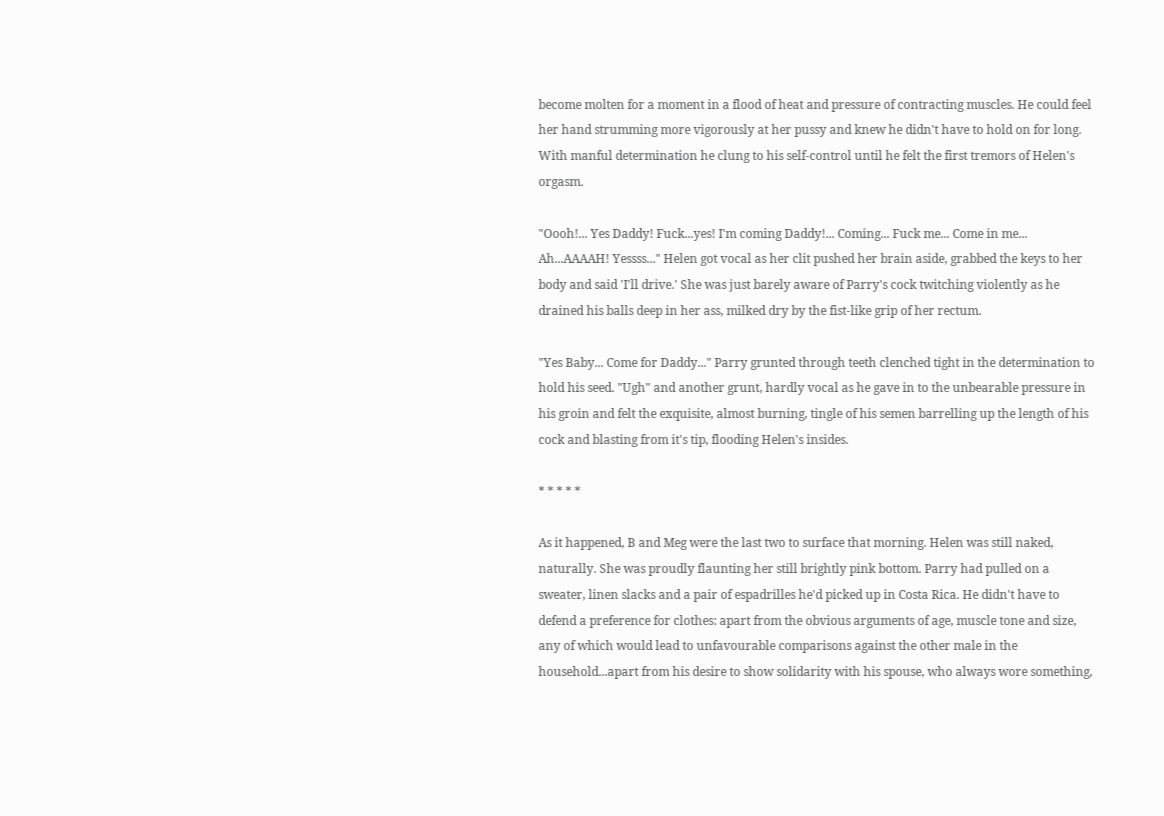become molten for a moment in a flood of heat and pressure of contracting muscles. He could feel her hand strumming more vigorously at her pussy and knew he didn't have to hold on for long. With manful determination he clung to his self-control until he felt the first tremors of Helen's orgasm.

"Oooh!... Yes Daddy! Fuck...yes! I'm coming Daddy!... Coming... Fuck me... Come in me... Ah...AAAAH! Yessss..." Helen got vocal as her clit pushed her brain aside, grabbed the keys to her body and said 'I'll drive.' She was just barely aware of Parry's cock twitching violently as he drained his balls deep in her ass, milked dry by the fist-like grip of her rectum.

"Yes Baby... Come for Daddy..." Parry grunted through teeth clenched tight in the determination to hold his seed. "Ugh" and another grunt, hardly vocal as he gave in to the unbearable pressure in his groin and felt the exquisite, almost burning, tingle of his semen barrelling up the length of his cock and blasting from it's tip, flooding Helen's insides.

* * * * *

As it happened, B and Meg were the last two to surface that morning. Helen was still naked, naturally. She was proudly flaunting her still brightly pink bottom. Parry had pulled on a sweater, linen slacks and a pair of espadrilles he'd picked up in Costa Rica. He didn't have to defend a preference for clothes: apart from the obvious arguments of age, muscle tone and size, any of which would lead to unfavourable comparisons against the other male in the household...apart from his desire to show solidarity with his spouse, who always wore something,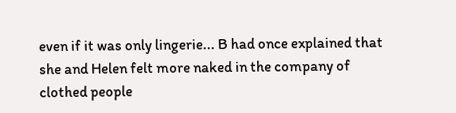even if it was only lingerie... B had once explained that she and Helen felt more naked in the company of clothed people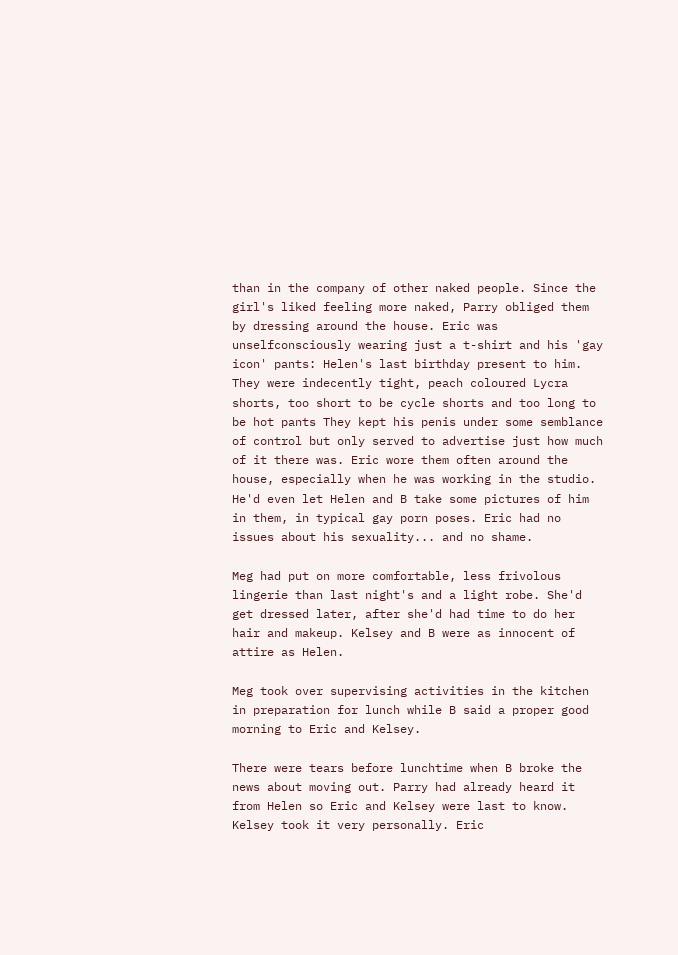than in the company of other naked people. Since the girl's liked feeling more naked, Parry obliged them by dressing around the house. Eric was unselfconsciously wearing just a t-shirt and his 'gay icon' pants: Helen's last birthday present to him. They were indecently tight, peach coloured Lycra shorts, too short to be cycle shorts and too long to be hot pants They kept his penis under some semblance of control but only served to advertise just how much of it there was. Eric wore them often around the house, especially when he was working in the studio. He'd even let Helen and B take some pictures of him in them, in typical gay porn poses. Eric had no issues about his sexuality... and no shame.

Meg had put on more comfortable, less frivolous lingerie than last night's and a light robe. She'd get dressed later, after she'd had time to do her hair and makeup. Kelsey and B were as innocent of attire as Helen.

Meg took over supervising activities in the kitchen in preparation for lunch while B said a proper good morning to Eric and Kelsey.

There were tears before lunchtime when B broke the news about moving out. Parry had already heard it from Helen so Eric and Kelsey were last to know. Kelsey took it very personally. Eric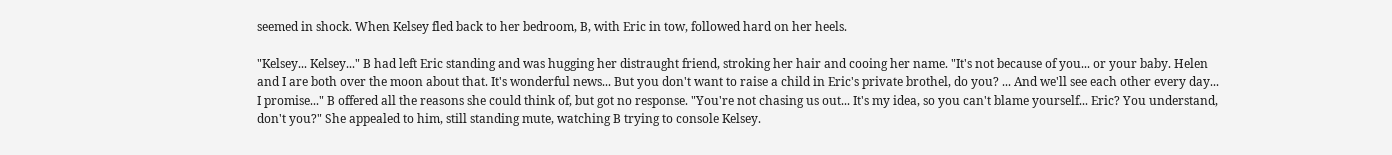seemed in shock. When Kelsey fled back to her bedroom, B, with Eric in tow, followed hard on her heels.

"Kelsey... Kelsey..." B had left Eric standing and was hugging her distraught friend, stroking her hair and cooing her name. "It's not because of you... or your baby. Helen and I are both over the moon about that. It's wonderful news... But you don't want to raise a child in Eric's private brothel, do you? ... And we'll see each other every day... I promise..." B offered all the reasons she could think of, but got no response. "You're not chasing us out... It's my idea, so you can't blame yourself... Eric? You understand, don't you?" She appealed to him, still standing mute, watching B trying to console Kelsey.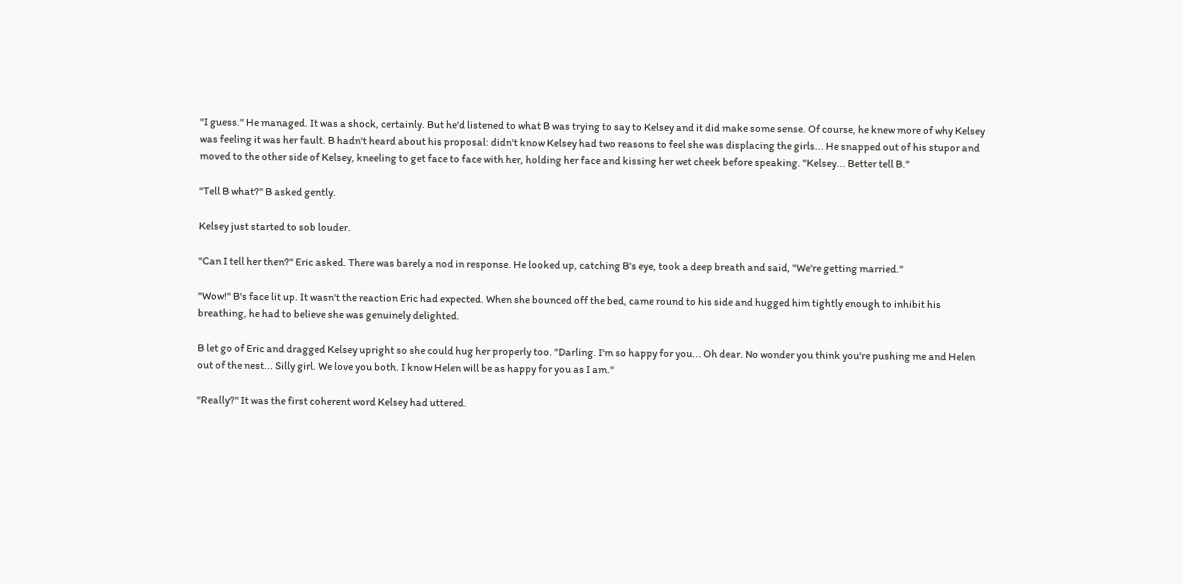"I guess." He managed. It was a shock, certainly. But he'd listened to what B was trying to say to Kelsey and it did make some sense. Of course, he knew more of why Kelsey was feeling it was her fault. B hadn't heard about his proposal: didn't know Kelsey had two reasons to feel she was displacing the girls... He snapped out of his stupor and moved to the other side of Kelsey, kneeling to get face to face with her, holding her face and kissing her wet cheek before speaking. "Kelsey... Better tell B."

"Tell B what?" B asked gently.

Kelsey just started to sob louder.

"Can I tell her then?" Eric asked. There was barely a nod in response. He looked up, catching B's eye, took a deep breath and said, "We're getting married."

"Wow!" B's face lit up. It wasn't the reaction Eric had expected. When she bounced off the bed, came round to his side and hugged him tightly enough to inhibit his breathing, he had to believe she was genuinely delighted.

B let go of Eric and dragged Kelsey upright so she could hug her properly too. "Darling. I'm so happy for you... Oh dear. No wonder you think you're pushing me and Helen out of the nest... Silly girl. We love you both. I know Helen will be as happy for you as I am."

"Really?" It was the first coherent word Kelsey had uttered.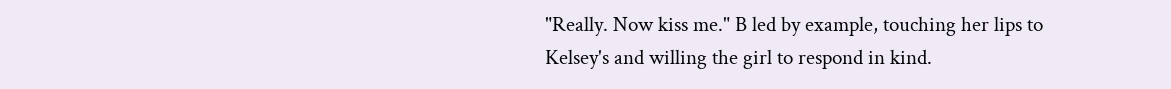"Really. Now kiss me." B led by example, touching her lips to Kelsey's and willing the girl to respond in kind.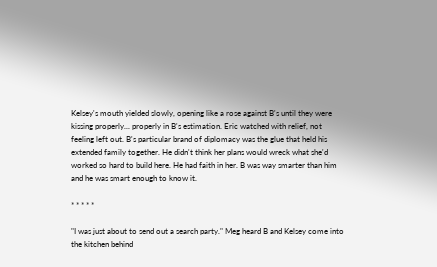Kelsey's mouth yielded slowly, opening like a rose against B's until they were kissing properly... properly in B's estimation. Eric watched with relief, not feeling left out. B's particular brand of diplomacy was the glue that held his extended family together. He didn't think her plans would wreck what she'd worked so hard to build here. He had faith in her. B was way smarter than him and he was smart enough to know it.

* * * * *

"I was just about to send out a search party." Meg heard B and Kelsey come into the kitchen behind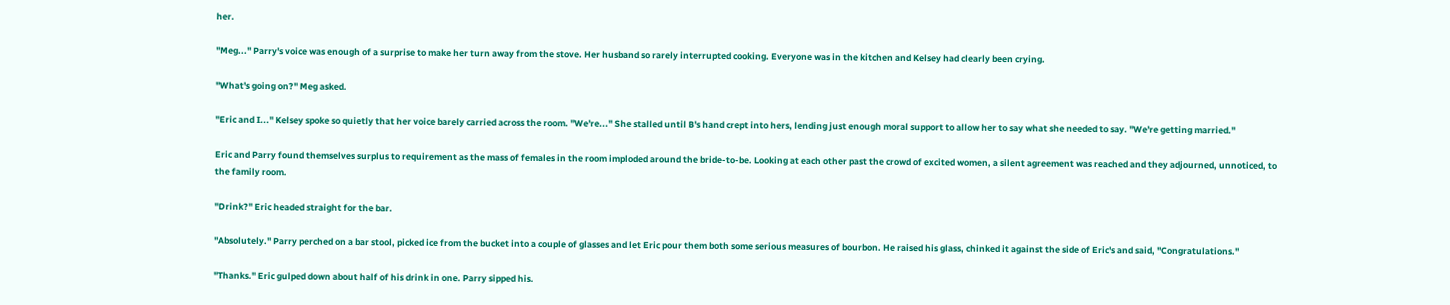her.

"Meg..." Parry's voice was enough of a surprise to make her turn away from the stove. Her husband so rarely interrupted cooking. Everyone was in the kitchen and Kelsey had clearly been crying.

"What's going on?" Meg asked.

"Eric and I..." Kelsey spoke so quietly that her voice barely carried across the room. "We're..." She stalled until B's hand crept into hers, lending just enough moral support to allow her to say what she needed to say. "We're getting married."

Eric and Parry found themselves surplus to requirement as the mass of females in the room imploded around the bride-to-be. Looking at each other past the crowd of excited women, a silent agreement was reached and they adjourned, unnoticed, to the family room.

"Drink?" Eric headed straight for the bar.

"Absolutely." Parry perched on a bar stool, picked ice from the bucket into a couple of glasses and let Eric pour them both some serious measures of bourbon. He raised his glass, chinked it against the side of Eric's and said, "Congratulations."

"Thanks." Eric gulped down about half of his drink in one. Parry sipped his.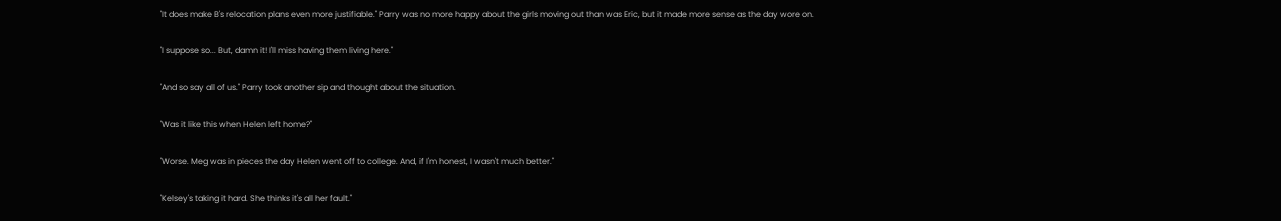"It does make B's relocation plans even more justifiable." Parry was no more happy about the girls moving out than was Eric, but it made more sense as the day wore on.

"I suppose so... But, damn it! I'll miss having them living here."

"And so say all of us." Parry took another sip and thought about the situation.

"Was it like this when Helen left home?"

"Worse. Meg was in pieces the day Helen went off to college. And, if I'm honest, I wasn't much better."

"Kelsey's taking it hard. She thinks it's all her fault."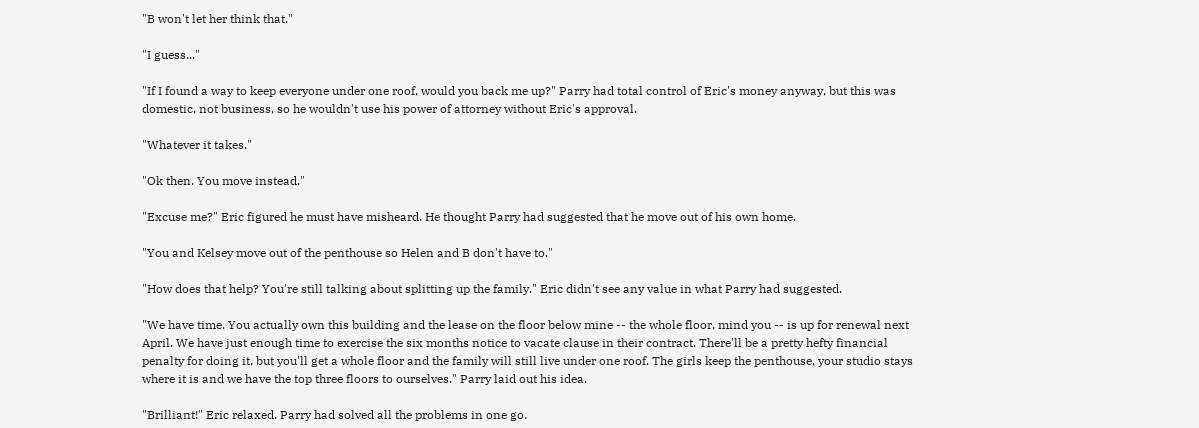"B won't let her think that."

"I guess..."

"If I found a way to keep everyone under one roof, would you back me up?" Parry had total control of Eric's money anyway, but this was domestic, not business, so he wouldn't use his power of attorney without Eric's approval.

"Whatever it takes."

"Ok then. You move instead."

"Excuse me?" Eric figured he must have misheard. He thought Parry had suggested that he move out of his own home.

"You and Kelsey move out of the penthouse so Helen and B don't have to."

"How does that help? You're still talking about splitting up the family." Eric didn't see any value in what Parry had suggested.

"We have time. You actually own this building and the lease on the floor below mine -- the whole floor, mind you -- is up for renewal next April. We have just enough time to exercise the six months notice to vacate clause in their contract. There'll be a pretty hefty financial penalty for doing it, but you'll get a whole floor and the family will still live under one roof. The girls keep the penthouse, your studio stays where it is and we have the top three floors to ourselves." Parry laid out his idea.

"Brilliant!" Eric relaxed. Parry had solved all the problems in one go.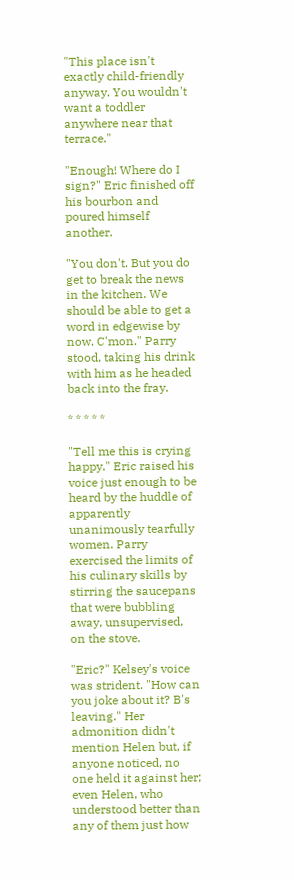"This place isn't exactly child-friendly anyway. You wouldn't want a toddler anywhere near that terrace."

"Enough! Where do I sign?" Eric finished off his bourbon and poured himself another.

"You don't. But you do get to break the news in the kitchen. We should be able to get a word in edgewise by now. C'mon." Parry stood, taking his drink with him as he headed back into the fray.

* * * * *

"Tell me this is crying happy." Eric raised his voice just enough to be heard by the huddle of apparently unanimously tearfully women. Parry exercised the limits of his culinary skills by stirring the saucepans that were bubbling away, unsupervised, on the stove.

"Eric?" Kelsey's voice was strident. "How can you joke about it? B's leaving." Her admonition didn't mention Helen but, if anyone noticed, no one held it against her; even Helen, who understood better than any of them just how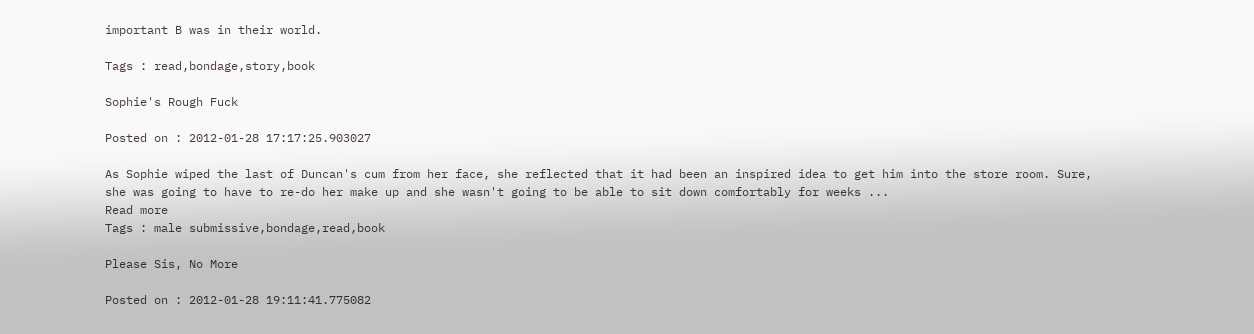important B was in their world.

Tags : read,bondage,story,book

Sophie's Rough Fuck

Posted on : 2012-01-28 17:17:25.903027

As Sophie wiped the last of Duncan's cum from her face, she reflected that it had been an inspired idea to get him into the store room. Sure, she was going to have to re-do her make up and she wasn't going to be able to sit down comfortably for weeks ...
Read more
Tags : male submissive,bondage,read,book

Please Sis, No More

Posted on : 2012-01-28 19:11:41.775082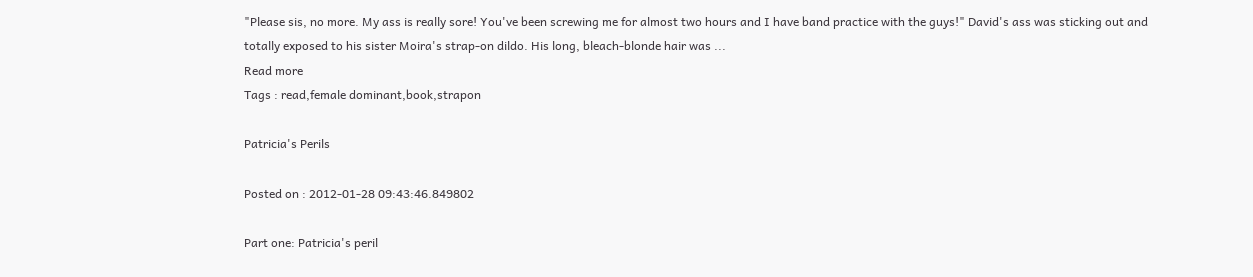"Please sis, no more. My ass is really sore! You've been screwing me for almost two hours and I have band practice with the guys!" David's ass was sticking out and totally exposed to his sister Moira's strap-on dildo. His long, bleach-blonde hair was ...
Read more
Tags : read,female dominant,book,strapon

Patricia's Perils

Posted on : 2012-01-28 09:43:46.849802

Part one: Patricia's peril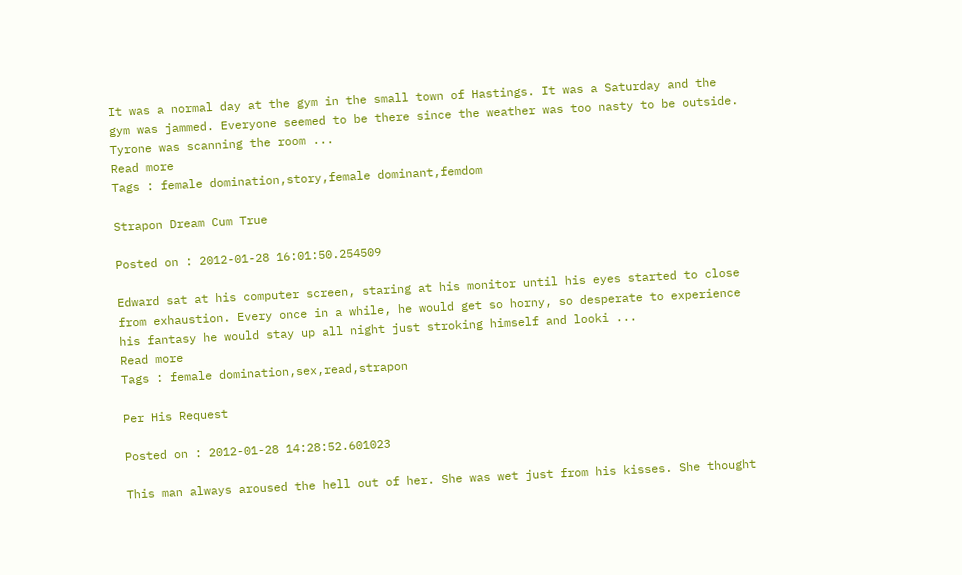It was a normal day at the gym in the small town of Hastings. It was a Saturday and the gym was jammed. Everyone seemed to be there since the weather was too nasty to be outside. Tyrone was scanning the room ...
Read more
Tags : female domination,story,female dominant,femdom

Strapon Dream Cum True

Posted on : 2012-01-28 16:01:50.254509

Edward sat at his computer screen, staring at his monitor until his eyes started to close from exhaustion. Every once in a while, he would get so horny, so desperate to experience his fantasy he would stay up all night just stroking himself and looki ...
Read more
Tags : female domination,sex,read,strapon

Per His Request

Posted on : 2012-01-28 14:28:52.601023

This man always aroused the hell out of her. She was wet just from his kisses. She thought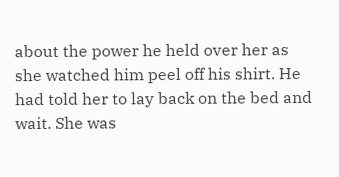about the power he held over her as she watched him peel off his shirt. He had told her to lay back on the bed and wait. She was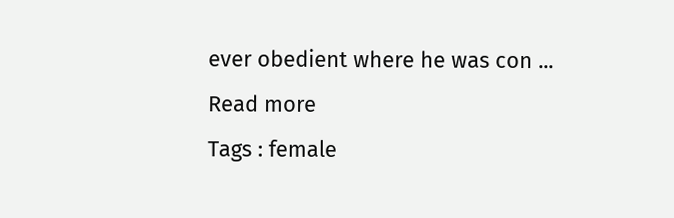ever obedient where he was con ...
Read more
Tags : female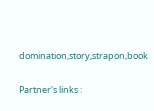domination,story,strapon,book

Partner's links :